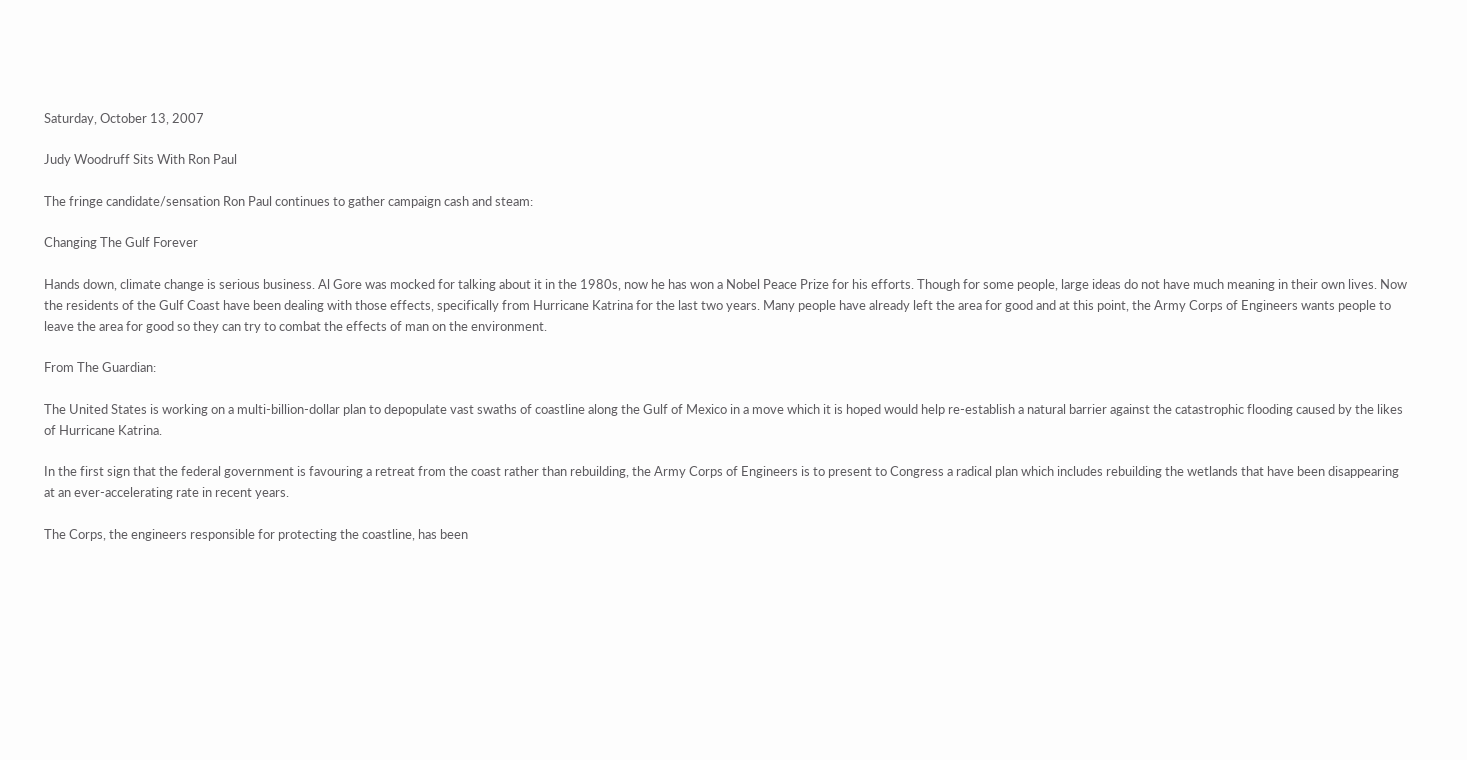Saturday, October 13, 2007

Judy Woodruff Sits With Ron Paul

The fringe candidate/sensation Ron Paul continues to gather campaign cash and steam:

Changing The Gulf Forever

Hands down, climate change is serious business. Al Gore was mocked for talking about it in the 1980s, now he has won a Nobel Peace Prize for his efforts. Though for some people, large ideas do not have much meaning in their own lives. Now the residents of the Gulf Coast have been dealing with those effects, specifically from Hurricane Katrina for the last two years. Many people have already left the area for good and at this point, the Army Corps of Engineers wants people to leave the area for good so they can try to combat the effects of man on the environment.

From The Guardian:

The United States is working on a multi-billion-dollar plan to depopulate vast swaths of coastline along the Gulf of Mexico in a move which it is hoped would help re-establish a natural barrier against the catastrophic flooding caused by the likes of Hurricane Katrina.

In the first sign that the federal government is favouring a retreat from the coast rather than rebuilding, the Army Corps of Engineers is to present to Congress a radical plan which includes rebuilding the wetlands that have been disappearing at an ever-accelerating rate in recent years.

The Corps, the engineers responsible for protecting the coastline, has been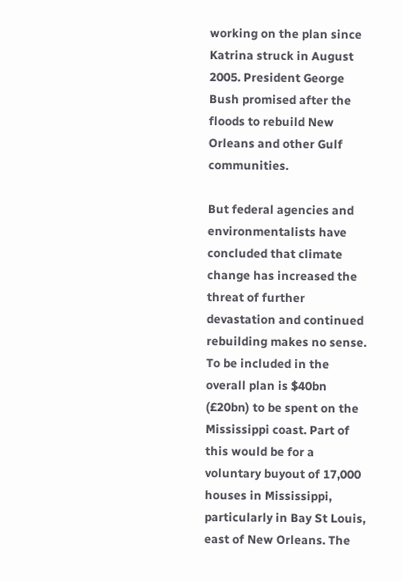working on the plan since Katrina struck in August 2005. President George Bush promised after the floods to rebuild New Orleans and other Gulf communities.

But federal agencies and environmentalists have concluded that climate change has increased the threat of further devastation and continued rebuilding makes no sense. To be included in the overall plan is $40bn (£20bn) to be spent on the Mississippi coast. Part of this would be for a voluntary buyout of 17,000 houses in Mississippi, particularly in Bay St Louis, east of New Orleans. The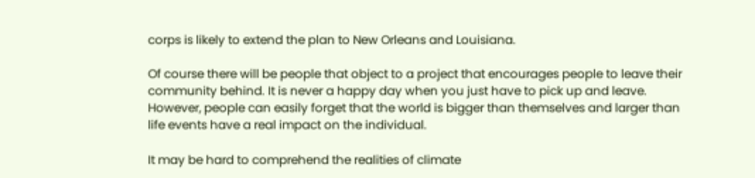corps is likely to extend the plan to New Orleans and Louisiana.

Of course there will be people that object to a project that encourages people to leave their community behind. It is never a happy day when you just have to pick up and leave. However, people can easily forget that the world is bigger than themselves and larger than life events have a real impact on the individual.

It may be hard to comprehend the realities of climate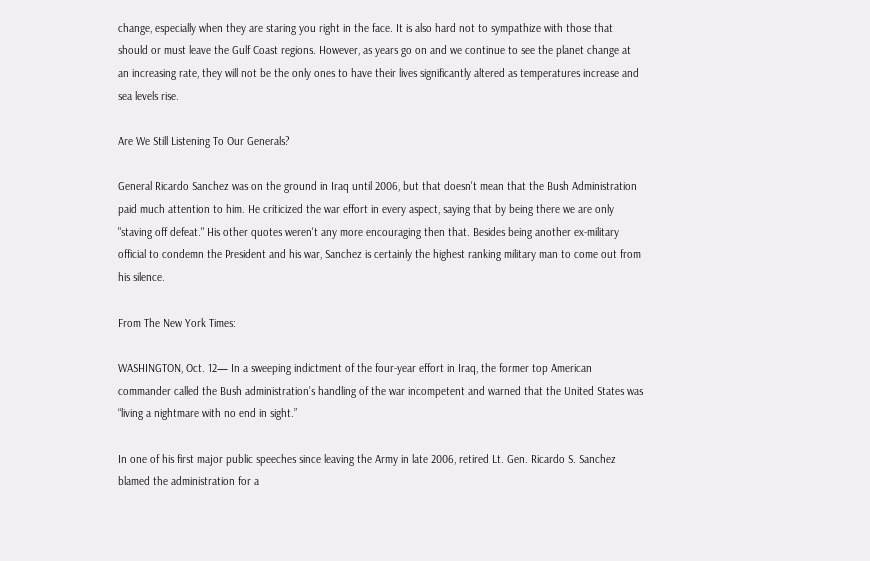change, especially when they are staring you right in the face. It is also hard not to sympathize with those that should or must leave the Gulf Coast regions. However, as years go on and we continue to see the planet change at an increasing rate, they will not be the only ones to have their lives significantly altered as temperatures increase and sea levels rise.

Are We Still Listening To Our Generals?

General Ricardo Sanchez was on the ground in Iraq until 2006, but that doesn't mean that the Bush Administration paid much attention to him. He criticized the war effort in every aspect, saying that by being there we are only "staving off defeat." His other quotes weren't any more encouraging then that. Besides being another ex-military official to condemn the President and his war, Sanchez is certainly the highest ranking military man to come out from his silence.

From The New York Times:

WASHINGTON, Oct. 12— In a sweeping indictment of the four-year effort in Iraq, the former top American commander called the Bush administration’s handling of the war incompetent and warned that the United States was “living a nightmare with no end in sight.”

In one of his first major public speeches since leaving the Army in late 2006, retired Lt. Gen. Ricardo S. Sanchez blamed the administration for a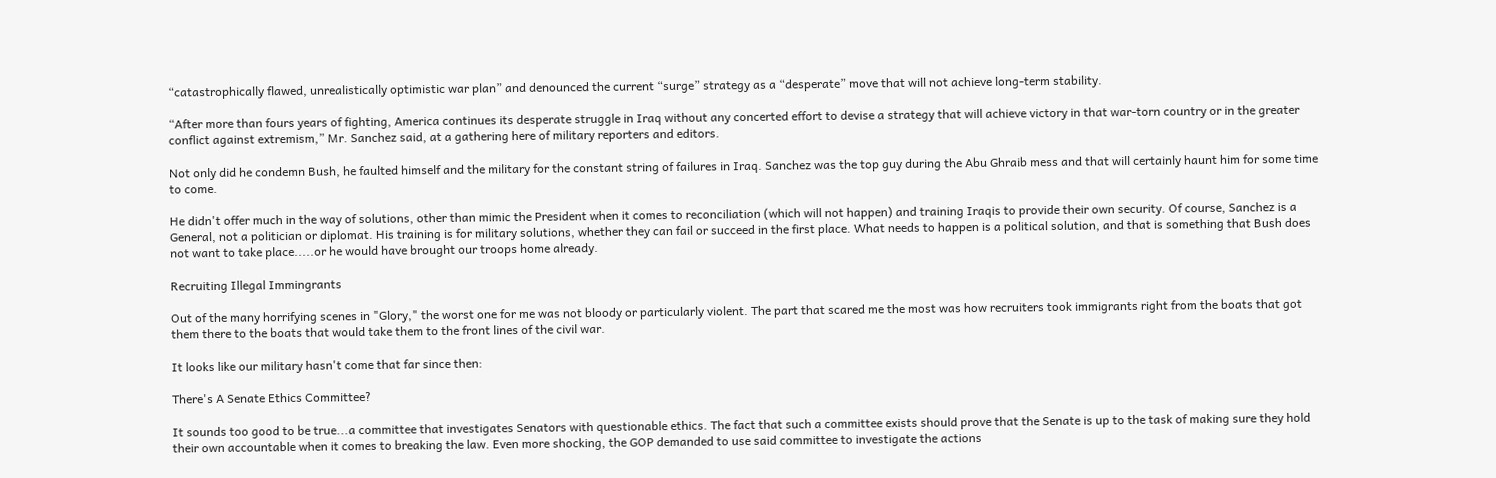“catastrophically flawed, unrealistically optimistic war plan” and denounced the current “surge” strategy as a “desperate” move that will not achieve long-term stability.

“After more than fours years of fighting, America continues its desperate struggle in Iraq without any concerted effort to devise a strategy that will achieve victory in that war-torn country or in the greater conflict against extremism,” Mr. Sanchez said, at a gathering here of military reporters and editors.

Not only did he condemn Bush, he faulted himself and the military for the constant string of failures in Iraq. Sanchez was the top guy during the Abu Ghraib mess and that will certainly haunt him for some time to come.

He didn't offer much in the way of solutions, other than mimic the President when it comes to reconciliation (which will not happen) and training Iraqis to provide their own security. Of course, Sanchez is a General, not a politician or diplomat. His training is for military solutions, whether they can fail or succeed in the first place. What needs to happen is a political solution, and that is something that Bush does not want to take place.....or he would have brought our troops home already.

Recruiting Illegal Immingrants

Out of the many horrifying scenes in "Glory," the worst one for me was not bloody or particularly violent. The part that scared me the most was how recruiters took immigrants right from the boats that got them there to the boats that would take them to the front lines of the civil war.

It looks like our military hasn't come that far since then:

There's A Senate Ethics Committee?

It sounds too good to be true...a committee that investigates Senators with questionable ethics. The fact that such a committee exists should prove that the Senate is up to the task of making sure they hold their own accountable when it comes to breaking the law. Even more shocking, the GOP demanded to use said committee to investigate the actions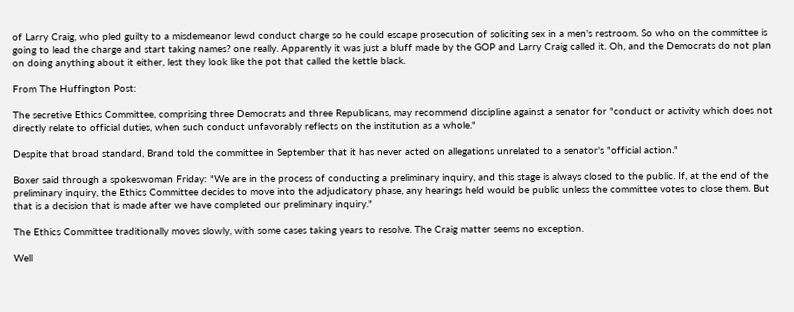of Larry Craig, who pled guilty to a misdemeanor lewd conduct charge so he could escape prosecution of soliciting sex in a men's restroom. So who on the committee is going to lead the charge and start taking names? one really. Apparently it was just a bluff made by the GOP and Larry Craig called it. Oh, and the Democrats do not plan on doing anything about it either, lest they look like the pot that called the kettle black.

From The Huffington Post:

The secretive Ethics Committee, comprising three Democrats and three Republicans, may recommend discipline against a senator for "conduct or activity which does not directly relate to official duties, when such conduct unfavorably reflects on the institution as a whole."

Despite that broad standard, Brand told the committee in September that it has never acted on allegations unrelated to a senator's "official action."

Boxer said through a spokeswoman Friday: "We are in the process of conducting a preliminary inquiry, and this stage is always closed to the public. If, at the end of the preliminary inquiry, the Ethics Committee decides to move into the adjudicatory phase, any hearings held would be public unless the committee votes to close them. But that is a decision that is made after we have completed our preliminary inquiry."

The Ethics Committee traditionally moves slowly, with some cases taking years to resolve. The Craig matter seems no exception.

Well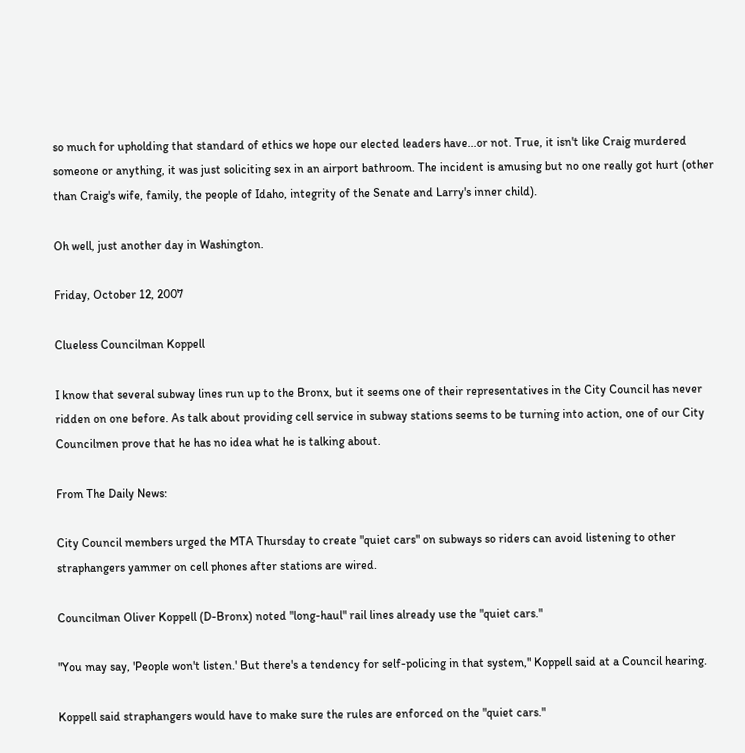so much for upholding that standard of ethics we hope our elected leaders have...or not. True, it isn't like Craig murdered someone or anything, it was just soliciting sex in an airport bathroom. The incident is amusing but no one really got hurt (other than Craig's wife, family, the people of Idaho, integrity of the Senate and Larry's inner child).

Oh well, just another day in Washington.

Friday, October 12, 2007

Clueless Councilman Koppell

I know that several subway lines run up to the Bronx, but it seems one of their representatives in the City Council has never ridden on one before. As talk about providing cell service in subway stations seems to be turning into action, one of our City Councilmen prove that he has no idea what he is talking about.

From The Daily News:

City Council members urged the MTA Thursday to create "quiet cars" on subways so riders can avoid listening to other straphangers yammer on cell phones after stations are wired.

Councilman Oliver Koppell (D-Bronx) noted "long-haul" rail lines already use the "quiet cars."

"You may say, 'People won't listen.' But there's a tendency for self-policing in that system," Koppell said at a Council hearing.

Koppell said straphangers would have to make sure the rules are enforced on the "quiet cars."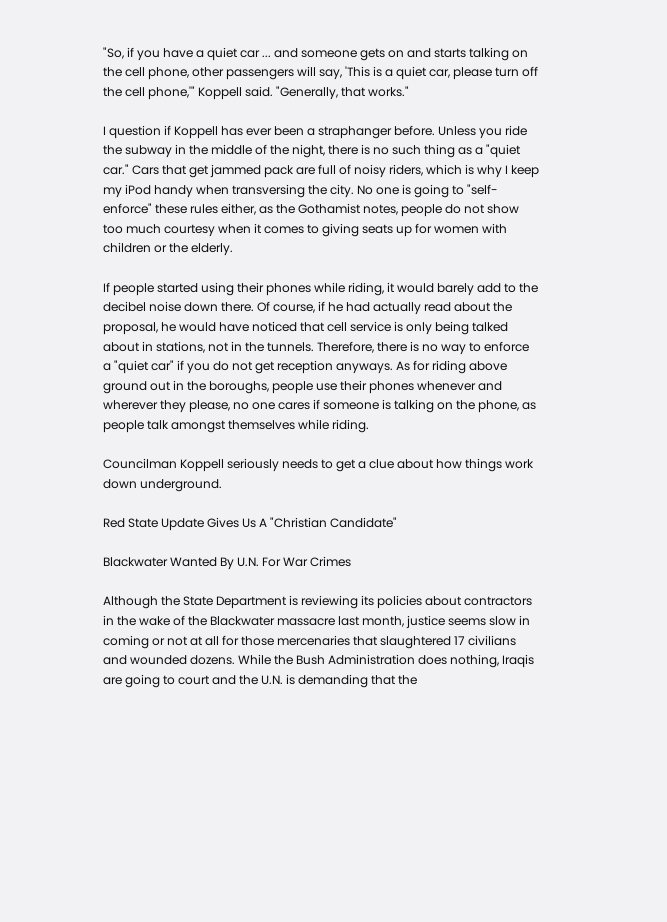"So, if you have a quiet car ... and someone gets on and starts talking on the cell phone, other passengers will say, 'This is a quiet car, please turn off the cell phone,'" Koppell said. "Generally, that works."

I question if Koppell has ever been a straphanger before. Unless you ride the subway in the middle of the night, there is no such thing as a "quiet car." Cars that get jammed pack are full of noisy riders, which is why I keep my iPod handy when transversing the city. No one is going to "self-enforce" these rules either, as the Gothamist notes, people do not show too much courtesy when it comes to giving seats up for women with children or the elderly.

If people started using their phones while riding, it would barely add to the decibel noise down there. Of course, if he had actually read about the proposal, he would have noticed that cell service is only being talked about in stations, not in the tunnels. Therefore, there is no way to enforce a "quiet car" if you do not get reception anyways. As for riding above ground out in the boroughs, people use their phones whenever and wherever they please, no one cares if someone is talking on the phone, as people talk amongst themselves while riding.

Councilman Koppell seriously needs to get a clue about how things work down underground.

Red State Update Gives Us A "Christian Candidate"

Blackwater Wanted By U.N. For War Crimes

Although the State Department is reviewing its policies about contractors in the wake of the Blackwater massacre last month, justice seems slow in coming or not at all for those mercenaries that slaughtered 17 civilians and wounded dozens. While the Bush Administration does nothing, Iraqis are going to court and the U.N. is demanding that the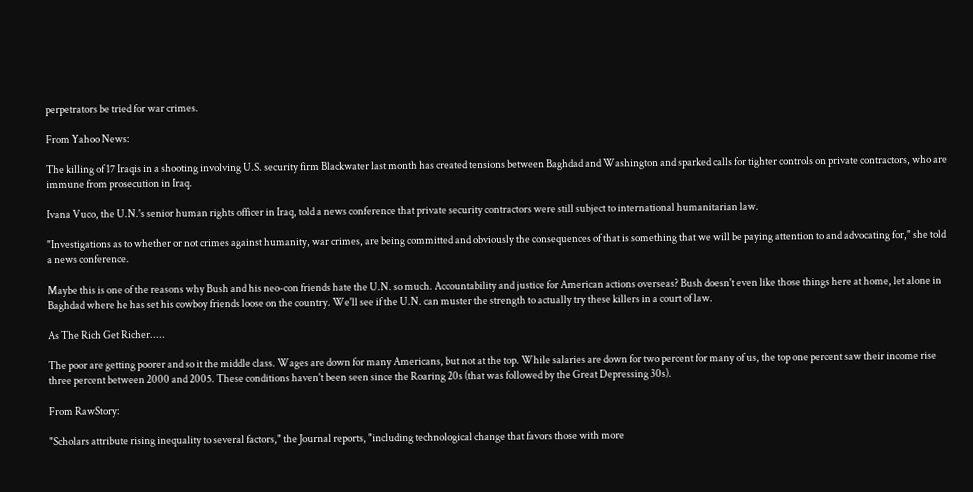perpetrators be tried for war crimes.

From Yahoo News:

The killing of 17 Iraqis in a shooting involving U.S. security firm Blackwater last month has created tensions between Baghdad and Washington and sparked calls for tighter controls on private contractors, who are immune from prosecution in Iraq.

Ivana Vuco, the U.N.'s senior human rights officer in Iraq, told a news conference that private security contractors were still subject to international humanitarian law.

"Investigations as to whether or not crimes against humanity, war crimes, are being committed and obviously the consequences of that is something that we will be paying attention to and advocating for," she told a news conference.

Maybe this is one of the reasons why Bush and his neo-con friends hate the U.N. so much. Accountability and justice for American actions overseas? Bush doesn't even like those things here at home, let alone in Baghdad where he has set his cowboy friends loose on the country. We'll see if the U.N. can muster the strength to actually try these killers in a court of law.

As The Rich Get Richer.....

The poor are getting poorer and so it the middle class. Wages are down for many Americans, but not at the top. While salaries are down for two percent for many of us, the top one percent saw their income rise three percent between 2000 and 2005. These conditions haven't been seen since the Roaring 20s (that was followed by the Great Depressing 30s).

From RawStory:

"Scholars attribute rising inequality to several factors," the Journal reports, "including technological change that favors those with more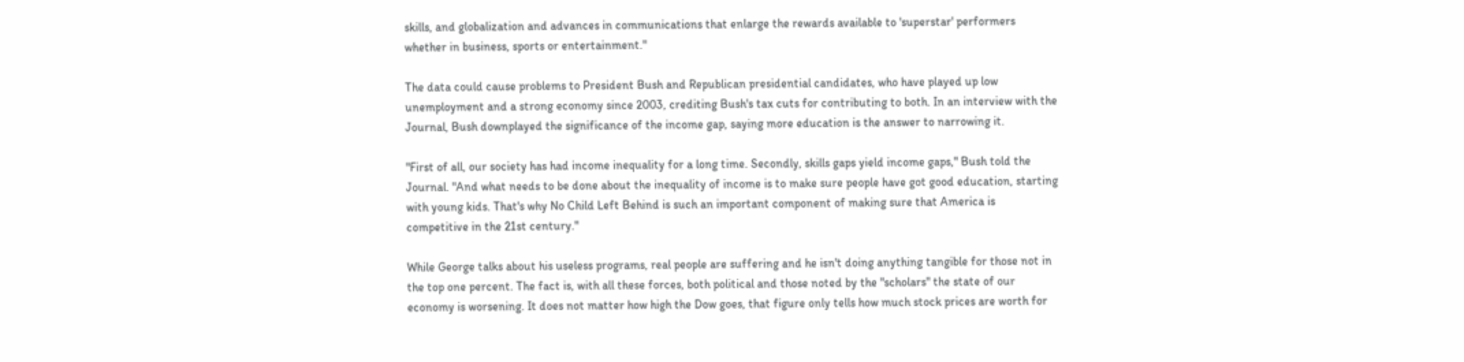skills, and globalization and advances in communications that enlarge the rewards available to 'superstar' performers whether in business, sports or entertainment."

The data could cause problems to President Bush and Republican presidential candidates, who have played up low unemployment and a strong economy since 2003, crediting Bush's tax cuts for contributing to both. In an interview with the Journal, Bush downplayed the significance of the income gap, saying more education is the answer to narrowing it.

"First of all, our society has had income inequality for a long time. Secondly, skills gaps yield income gaps," Bush told the Journal. "And what needs to be done about the inequality of income is to make sure people have got good education, starting with young kids. That's why No Child Left Behind is such an important component of making sure that America is competitive in the 21st century."

While George talks about his useless programs, real people are suffering and he isn't doing anything tangible for those not in the top one percent. The fact is, with all these forces, both political and those noted by the "scholars" the state of our economy is worsening. It does not matter how high the Dow goes, that figure only tells how much stock prices are worth for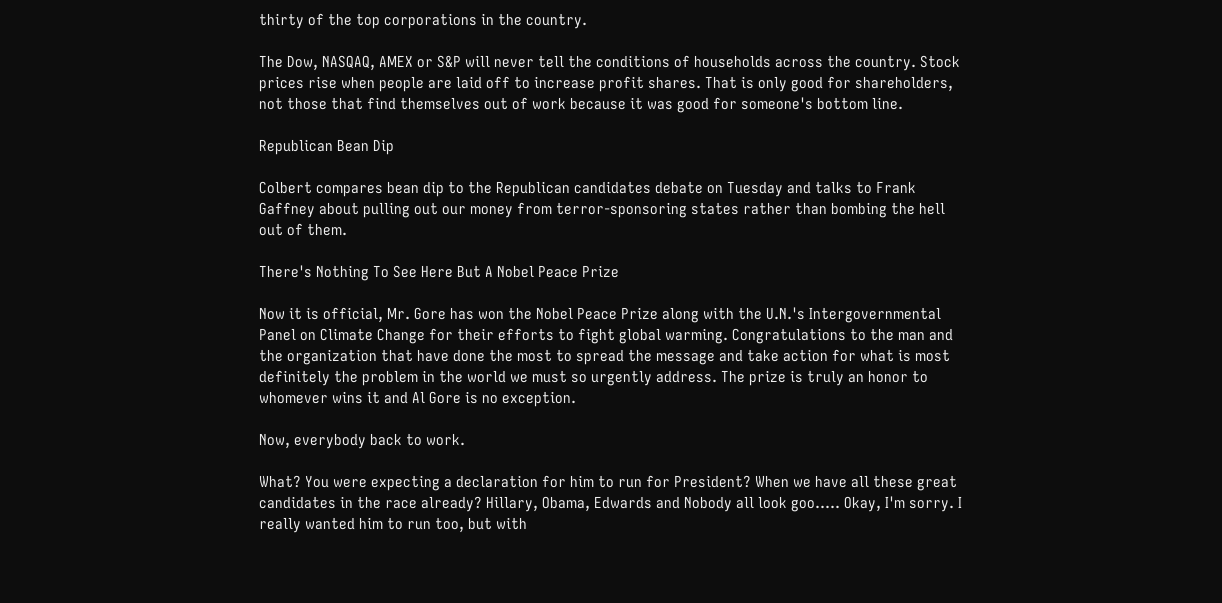thirty of the top corporations in the country.

The Dow, NASQAQ, AMEX or S&P will never tell the conditions of households across the country. Stock prices rise when people are laid off to increase profit shares. That is only good for shareholders, not those that find themselves out of work because it was good for someone's bottom line.

Republican Bean Dip

Colbert compares bean dip to the Republican candidates debate on Tuesday and talks to Frank Gaffney about pulling out our money from terror-sponsoring states rather than bombing the hell out of them.

There's Nothing To See Here But A Nobel Peace Prize

Now it is official, Mr. Gore has won the Nobel Peace Prize along with the U.N.'s Intergovernmental Panel on Climate Change for their efforts to fight global warming. Congratulations to the man and the organization that have done the most to spread the message and take action for what is most definitely the problem in the world we must so urgently address. The prize is truly an honor to whomever wins it and Al Gore is no exception.

Now, everybody back to work.

What? You were expecting a declaration for him to run for President? When we have all these great candidates in the race already? Hillary, Obama, Edwards and Nobody all look goo..... Okay, I'm sorry. I really wanted him to run too, but with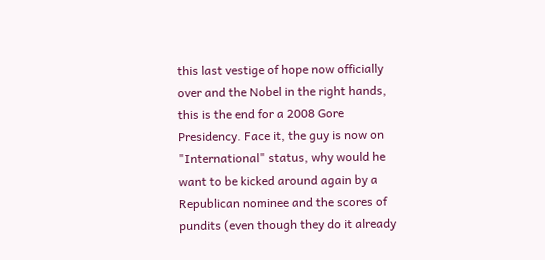this last vestige of hope now officially over and the Nobel in the right hands, this is the end for a 2008 Gore Presidency. Face it, the guy is now on "International" status, why would he want to be kicked around again by a Republican nominee and the scores of pundits (even though they do it already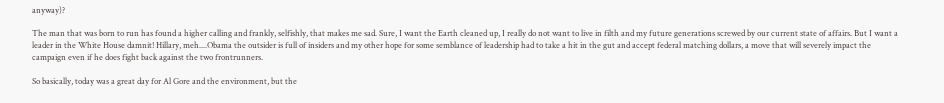anyway)?

The man that was born to run has found a higher calling and frankly, selfishly, that makes me sad. Sure, I want the Earth cleaned up, I really do not want to live in filth and my future generations screwed by our current state of affairs. But I want a leader in the White House damnit! Hillary, meh....Obama the outsider is full of insiders and my other hope for some semblance of leadership had to take a hit in the gut and accept federal matching dollars, a move that will severely impact the campaign even if he does fight back against the two frontrunners.

So basically, today was a great day for Al Gore and the environment, but the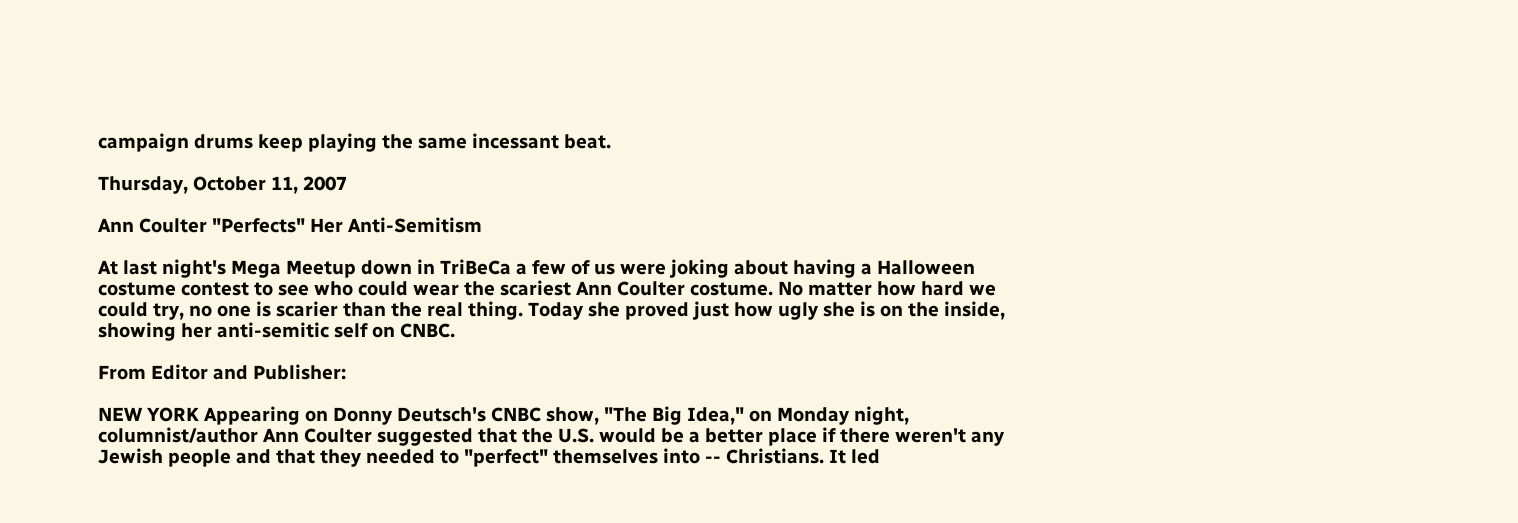campaign drums keep playing the same incessant beat.

Thursday, October 11, 2007

Ann Coulter "Perfects" Her Anti-Semitism

At last night's Mega Meetup down in TriBeCa a few of us were joking about having a Halloween costume contest to see who could wear the scariest Ann Coulter costume. No matter how hard we could try, no one is scarier than the real thing. Today she proved just how ugly she is on the inside, showing her anti-semitic self on CNBC.

From Editor and Publisher:

NEW YORK Appearing on Donny Deutsch's CNBC show, "The Big Idea," on Monday night, columnist/author Ann Coulter suggested that the U.S. would be a better place if there weren't any Jewish people and that they needed to "perfect" themselves into -- Christians. It led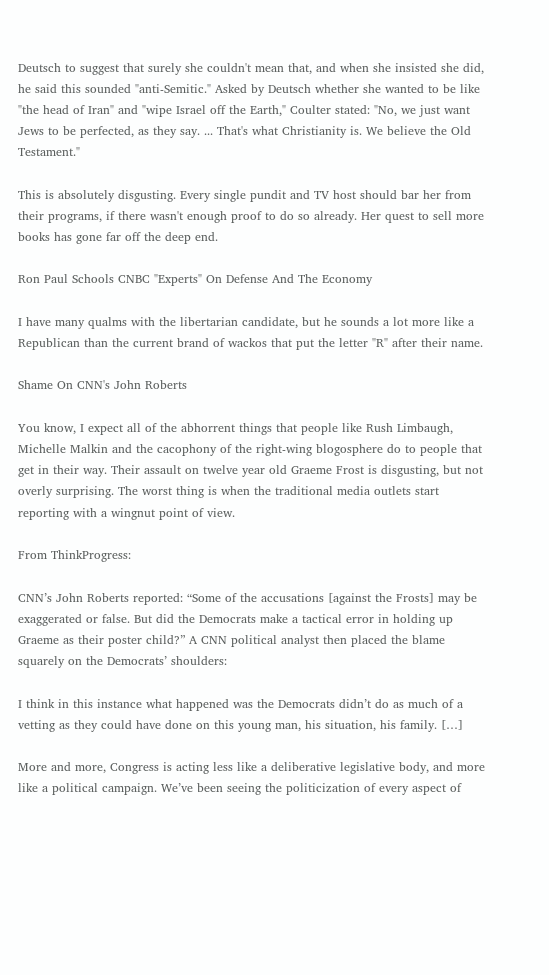Deutsch to suggest that surely she couldn't mean that, and when she insisted she did, he said this sounded "anti-Semitic." Asked by Deutsch whether she wanted to be like "the head of Iran" and "wipe Israel off the Earth," Coulter stated: "No, we just want Jews to be perfected, as they say. ... That's what Christianity is. We believe the Old Testament."

This is absolutely disgusting. Every single pundit and TV host should bar her from their programs, if there wasn't enough proof to do so already. Her quest to sell more books has gone far off the deep end.

Ron Paul Schools CNBC "Experts" On Defense And The Economy

I have many qualms with the libertarian candidate, but he sounds a lot more like a Republican than the current brand of wackos that put the letter "R" after their name.

Shame On CNN's John Roberts

You know, I expect all of the abhorrent things that people like Rush Limbaugh, Michelle Malkin and the cacophony of the right-wing blogosphere do to people that get in their way. Their assault on twelve year old Graeme Frost is disgusting, but not overly surprising. The worst thing is when the traditional media outlets start reporting with a wingnut point of view.

From ThinkProgress:

CNN’s John Roberts reported: “Some of the accusations [against the Frosts] may be exaggerated or false. But did the Democrats make a tactical error in holding up Graeme as their poster child?” A CNN political analyst then placed the blame squarely on the Democrats’ shoulders:

I think in this instance what happened was the Democrats didn’t do as much of a vetting as they could have done on this young man, his situation, his family. […]

More and more, Congress is acting less like a deliberative legislative body, and more like a political campaign. We’ve been seeing the politicization of every aspect of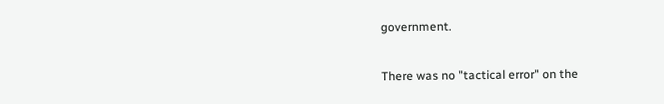government.

There was no "tactical error" on the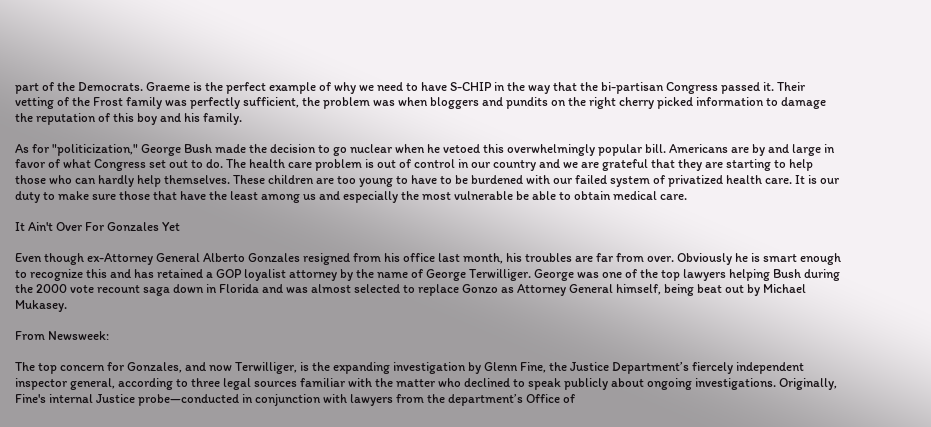part of the Democrats. Graeme is the perfect example of why we need to have S-CHIP in the way that the bi-partisan Congress passed it. Their vetting of the Frost family was perfectly sufficient, the problem was when bloggers and pundits on the right cherry picked information to damage the reputation of this boy and his family.

As for "politicization," George Bush made the decision to go nuclear when he vetoed this overwhelmingly popular bill. Americans are by and large in favor of what Congress set out to do. The health care problem is out of control in our country and we are grateful that they are starting to help those who can hardly help themselves. These children are too young to have to be burdened with our failed system of privatized health care. It is our duty to make sure those that have the least among us and especially the most vulnerable be able to obtain medical care.

It Ain't Over For Gonzales Yet

Even though ex-Attorney General Alberto Gonzales resigned from his office last month, his troubles are far from over. Obviously he is smart enough to recognize this and has retained a GOP loyalist attorney by the name of George Terwilliger. George was one of the top lawyers helping Bush during the 2000 vote recount saga down in Florida and was almost selected to replace Gonzo as Attorney General himself, being beat out by Michael Mukasey.

From Newsweek:

The top concern for Gonzales, and now Terwilliger, is the expanding investigation by Glenn Fine, the Justice Department’s fiercely independent inspector general, according to three legal sources familiar with the matter who declined to speak publicly about ongoing investigations. Originally, Fine's internal Justice probe—conducted in conjunction with lawyers from the department’s Office of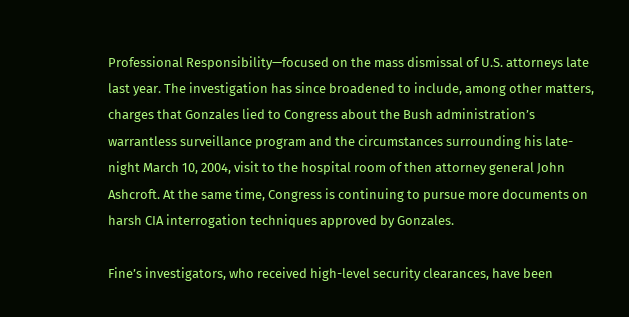Professional Responsibility—focused on the mass dismissal of U.S. attorneys late last year. The investigation has since broadened to include, among other matters, charges that Gonzales lied to Congress about the Bush administration’s warrantless surveillance program and the circumstances surrounding his late-night March 10, 2004, visit to the hospital room of then attorney general John Ashcroft. At the same time, Congress is continuing to pursue more documents on harsh CIA interrogation techniques approved by Gonzales.

Fine’s investigators, who received high-level security clearances, have been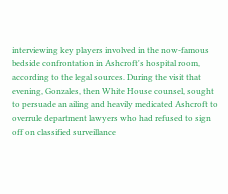interviewing key players involved in the now-famous bedside confrontation in Ashcroft's hospital room, according to the legal sources. During the visit that evening, Gonzales, then White House counsel, sought to persuade an ailing and heavily medicated Ashcroft to overrule department lawyers who had refused to sign off on classified surveillance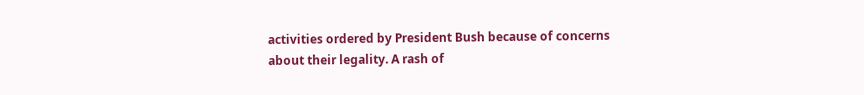activities ordered by President Bush because of concerns about their legality. A rash of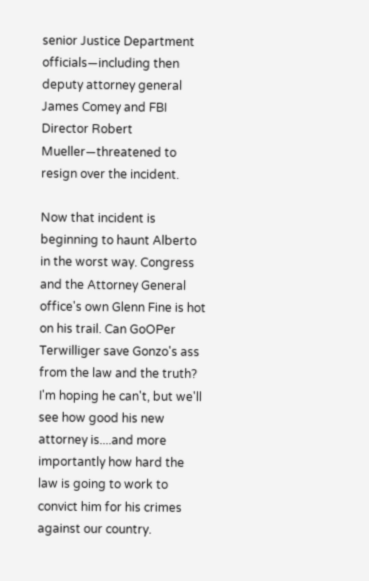senior Justice Department officials—including then deputy attorney general James Comey and FBI Director Robert Mueller—threatened to resign over the incident.

Now that incident is beginning to haunt Alberto in the worst way. Congress and the Attorney General office's own Glenn Fine is hot on his trail. Can GoOPer Terwilliger save Gonzo's ass from the law and the truth? I'm hoping he can't, but we'll see how good his new attorney is....and more importantly how hard the law is going to work to convict him for his crimes against our country.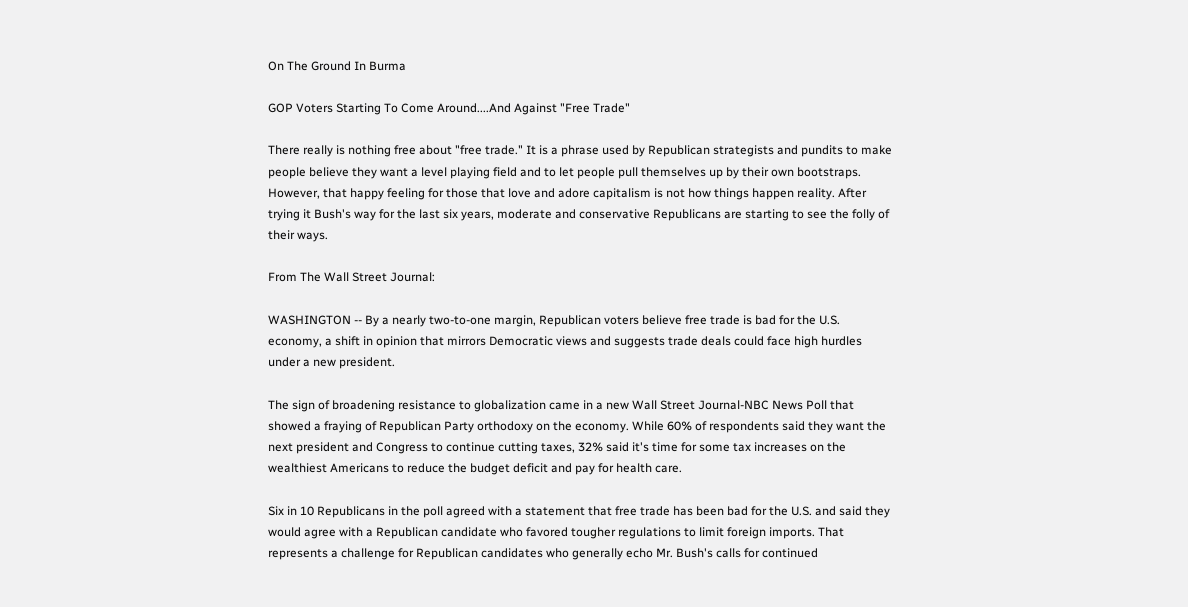On The Ground In Burma

GOP Voters Starting To Come Around....And Against "Free Trade"

There really is nothing free about "free trade." It is a phrase used by Republican strategists and pundits to make people believe they want a level playing field and to let people pull themselves up by their own bootstraps. However, that happy feeling for those that love and adore capitalism is not how things happen reality. After trying it Bush's way for the last six years, moderate and conservative Republicans are starting to see the folly of their ways.

From The Wall Street Journal:

WASHINGTON -- By a nearly two-to-one margin, Republican voters believe free trade is bad for the U.S. economy, a shift in opinion that mirrors Democratic views and suggests trade deals could face high hurdles under a new president.

The sign of broadening resistance to globalization came in a new Wall Street Journal-NBC News Poll that showed a fraying of Republican Party orthodoxy on the economy. While 60% of respondents said they want the next president and Congress to continue cutting taxes, 32% said it's time for some tax increases on the wealthiest Americans to reduce the budget deficit and pay for health care.

Six in 10 Republicans in the poll agreed with a statement that free trade has been bad for the U.S. and said they would agree with a Republican candidate who favored tougher regulations to limit foreign imports. That represents a challenge for Republican candidates who generally echo Mr. Bush's calls for continued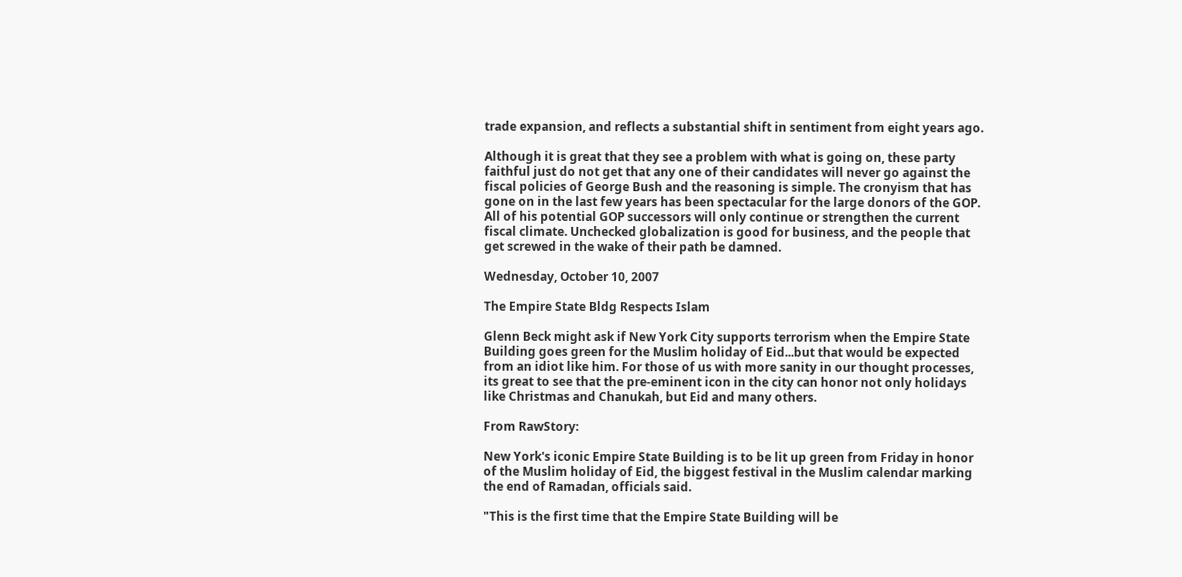trade expansion, and reflects a substantial shift in sentiment from eight years ago.

Although it is great that they see a problem with what is going on, these party faithful just do not get that any one of their candidates will never go against the fiscal policies of George Bush and the reasoning is simple. The cronyism that has gone on in the last few years has been spectacular for the large donors of the GOP. All of his potential GOP successors will only continue or strengthen the current fiscal climate. Unchecked globalization is good for business, and the people that get screwed in the wake of their path be damned.

Wednesday, October 10, 2007

The Empire State Bldg Respects Islam

Glenn Beck might ask if New York City supports terrorism when the Empire State Building goes green for the Muslim holiday of Eid...but that would be expected from an idiot like him. For those of us with more sanity in our thought processes, its great to see that the pre-eminent icon in the city can honor not only holidays like Christmas and Chanukah, but Eid and many others.

From RawStory:

New York's iconic Empire State Building is to be lit up green from Friday in honor of the Muslim holiday of Eid, the biggest festival in the Muslim calendar marking the end of Ramadan, officials said.

"This is the first time that the Empire State Building will be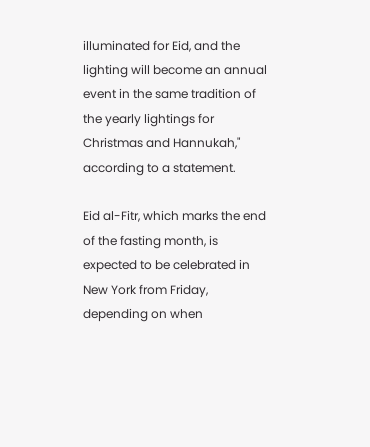illuminated for Eid, and the lighting will become an annual event in the same tradition of the yearly lightings for Christmas and Hannukah," according to a statement.

Eid al-Fitr, which marks the end of the fasting month, is expected to be celebrated in New York from Friday, depending on when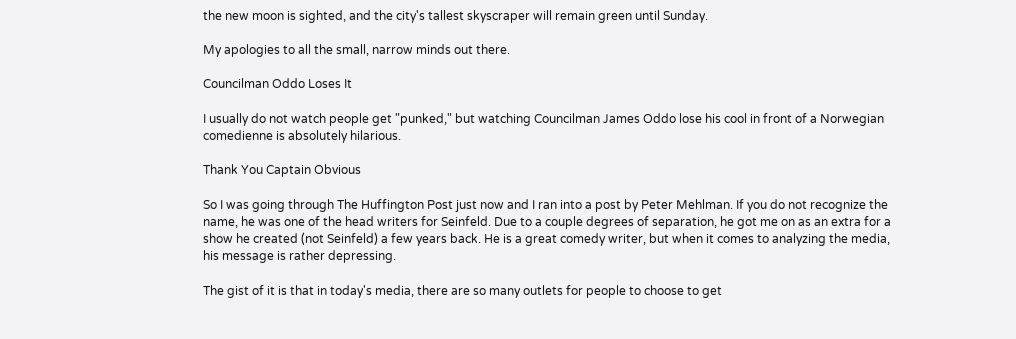the new moon is sighted, and the city's tallest skyscraper will remain green until Sunday.

My apologies to all the small, narrow minds out there.

Councilman Oddo Loses It

I usually do not watch people get "punked," but watching Councilman James Oddo lose his cool in front of a Norwegian comedienne is absolutely hilarious.

Thank You Captain Obvious

So I was going through The Huffington Post just now and I ran into a post by Peter Mehlman. If you do not recognize the name, he was one of the head writers for Seinfeld. Due to a couple degrees of separation, he got me on as an extra for a show he created (not Seinfeld) a few years back. He is a great comedy writer, but when it comes to analyzing the media, his message is rather depressing.

The gist of it is that in today's media, there are so many outlets for people to choose to get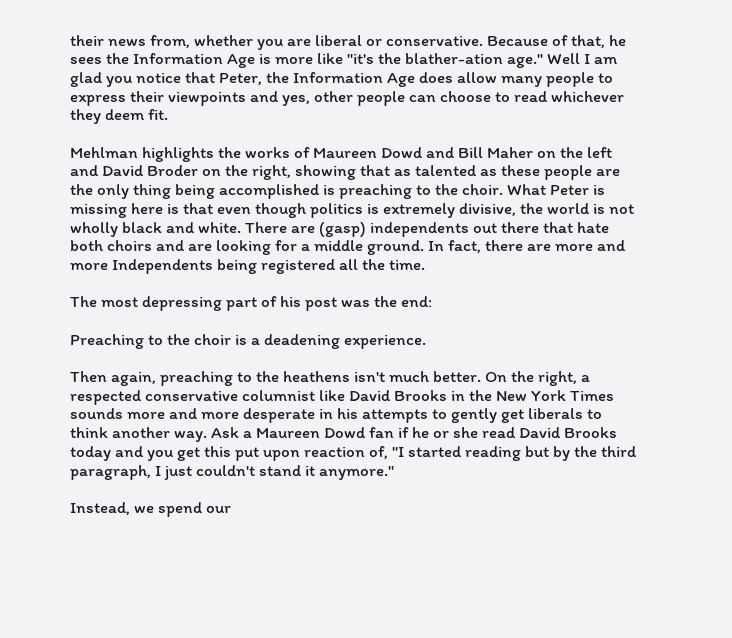their news from, whether you are liberal or conservative. Because of that, he sees the Information Age is more like "it's the blather-ation age." Well I am glad you notice that Peter, the Information Age does allow many people to express their viewpoints and yes, other people can choose to read whichever they deem fit.

Mehlman highlights the works of Maureen Dowd and Bill Maher on the left and David Broder on the right, showing that as talented as these people are the only thing being accomplished is preaching to the choir. What Peter is missing here is that even though politics is extremely divisive, the world is not wholly black and white. There are (gasp) independents out there that hate both choirs and are looking for a middle ground. In fact, there are more and more Independents being registered all the time.

The most depressing part of his post was the end:

Preaching to the choir is a deadening experience.

Then again, preaching to the heathens isn't much better. On the right, a respected conservative columnist like David Brooks in the New York Times sounds more and more desperate in his attempts to gently get liberals to think another way. Ask a Maureen Dowd fan if he or she read David Brooks today and you get this put upon reaction of, "I started reading but by the third paragraph, I just couldn't stand it anymore."

Instead, we spend our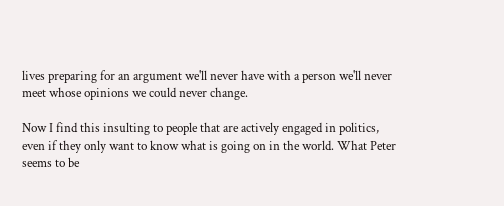lives preparing for an argument we'll never have with a person we'll never meet whose opinions we could never change.

Now I find this insulting to people that are actively engaged in politics, even if they only want to know what is going on in the world. What Peter seems to be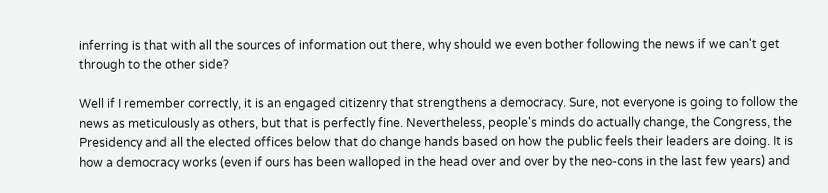inferring is that with all the sources of information out there, why should we even bother following the news if we can't get through to the other side?

Well if I remember correctly, it is an engaged citizenry that strengthens a democracy. Sure, not everyone is going to follow the news as meticulously as others, but that is perfectly fine. Nevertheless, people's minds do actually change, the Congress, the Presidency and all the elected offices below that do change hands based on how the public feels their leaders are doing. It is how a democracy works (even if ours has been walloped in the head over and over by the neo-cons in the last few years) and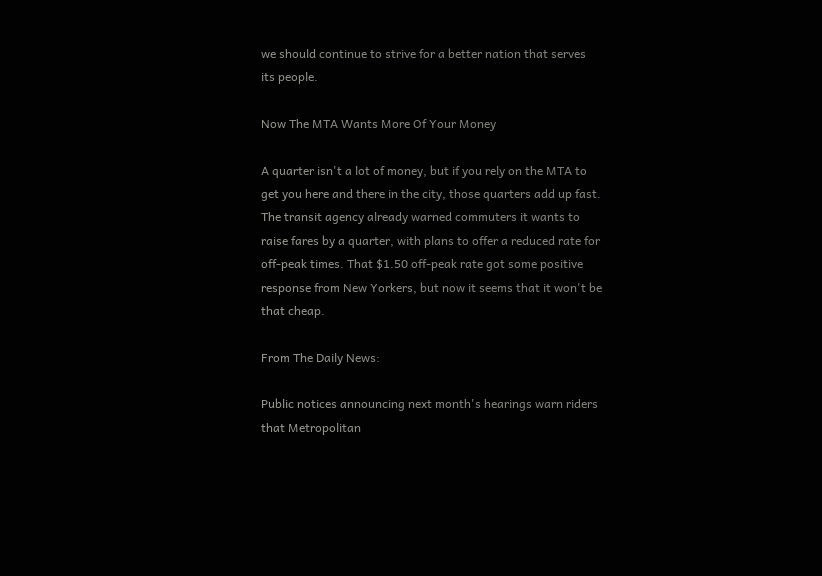we should continue to strive for a better nation that serves its people.

Now The MTA Wants More Of Your Money

A quarter isn't a lot of money, but if you rely on the MTA to get you here and there in the city, those quarters add up fast. The transit agency already warned commuters it wants to raise fares by a quarter, with plans to offer a reduced rate for off-peak times. That $1.50 off-peak rate got some positive response from New Yorkers, but now it seems that it won't be that cheap.

From The Daily News:

Public notices announcing next month's hearings warn riders that Metropolitan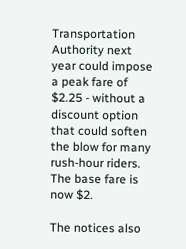Transportation Authority next year could impose a peak fare of $2.25 - without a discount option that could soften the blow for many rush-hour riders. The base fare is now $2.

The notices also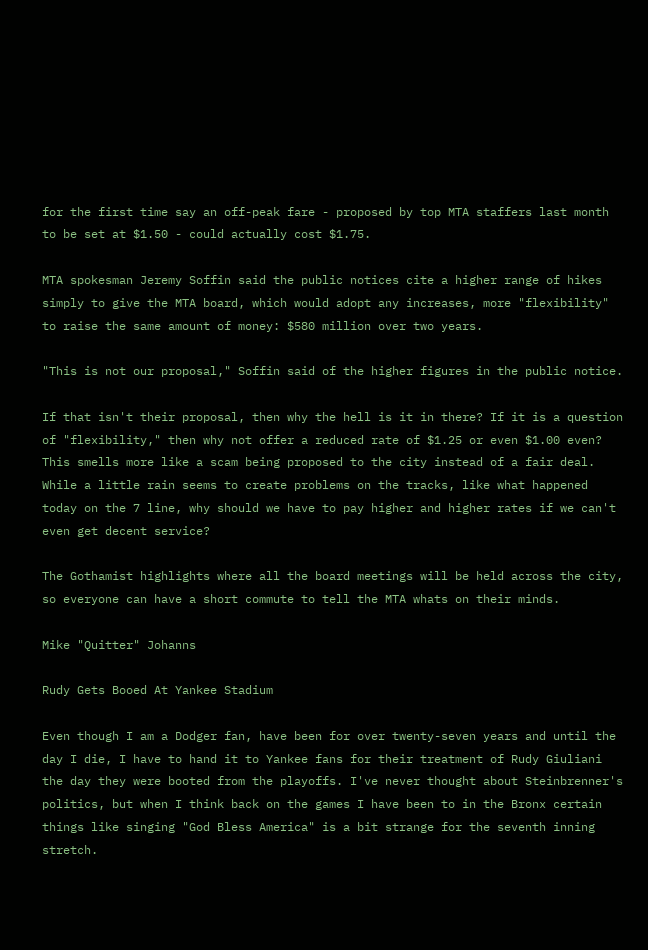for the first time say an off-peak fare - proposed by top MTA staffers last month to be set at $1.50 - could actually cost $1.75.

MTA spokesman Jeremy Soffin said the public notices cite a higher range of hikes simply to give the MTA board, which would adopt any increases, more "flexibility" to raise the same amount of money: $580 million over two years.

"This is not our proposal," Soffin said of the higher figures in the public notice.

If that isn't their proposal, then why the hell is it in there? If it is a question of "flexibility," then why not offer a reduced rate of $1.25 or even $1.00 even? This smells more like a scam being proposed to the city instead of a fair deal. While a little rain seems to create problems on the tracks, like what happened today on the 7 line, why should we have to pay higher and higher rates if we can't even get decent service?

The Gothamist highlights where all the board meetings will be held across the city, so everyone can have a short commute to tell the MTA whats on their minds.

Mike "Quitter" Johanns

Rudy Gets Booed At Yankee Stadium

Even though I am a Dodger fan, have been for over twenty-seven years and until the day I die, I have to hand it to Yankee fans for their treatment of Rudy Giuliani the day they were booted from the playoffs. I've never thought about Steinbrenner's politics, but when I think back on the games I have been to in the Bronx certain things like singing "God Bless America" is a bit strange for the seventh inning stretch.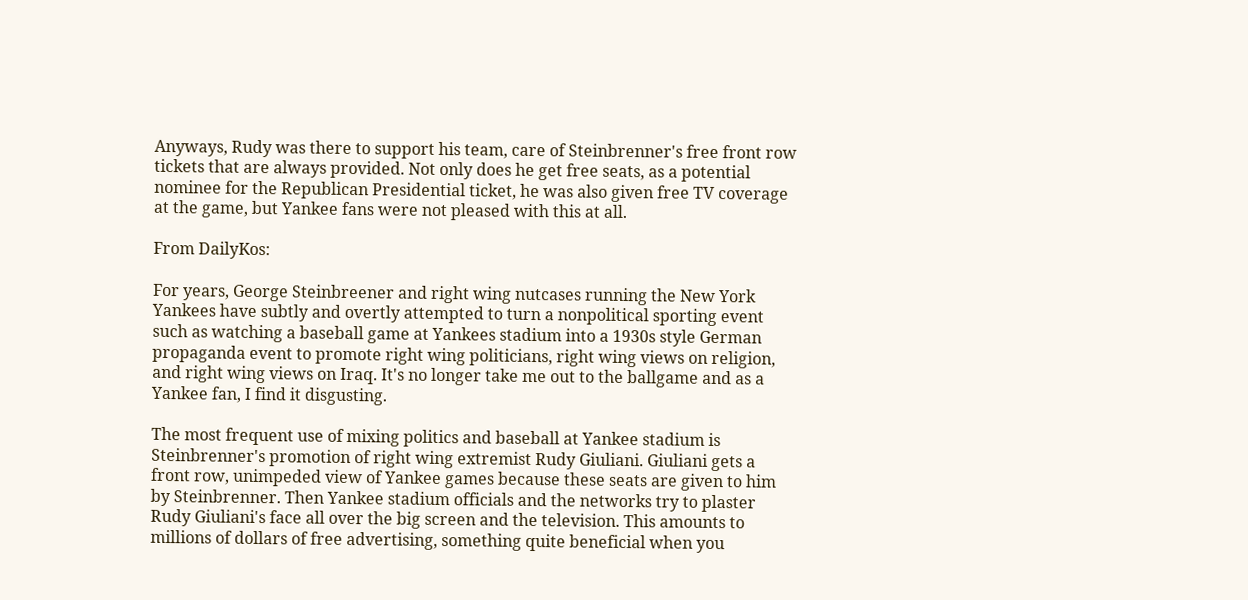Anyways, Rudy was there to support his team, care of Steinbrenner's free front row tickets that are always provided. Not only does he get free seats, as a potential nominee for the Republican Presidential ticket, he was also given free TV coverage at the game, but Yankee fans were not pleased with this at all.

From DailyKos:

For years, George Steinbreener and right wing nutcases running the New York Yankees have subtly and overtly attempted to turn a nonpolitical sporting event such as watching a baseball game at Yankees stadium into a 1930s style German propaganda event to promote right wing politicians, right wing views on religion, and right wing views on Iraq. It's no longer take me out to the ballgame and as a Yankee fan, I find it disgusting.

The most frequent use of mixing politics and baseball at Yankee stadium is Steinbrenner's promotion of right wing extremist Rudy Giuliani. Giuliani gets a front row, unimpeded view of Yankee games because these seats are given to him by Steinbrenner. Then Yankee stadium officials and the networks try to plaster Rudy Giuliani's face all over the big screen and the television. This amounts to millions of dollars of free advertising, something quite beneficial when you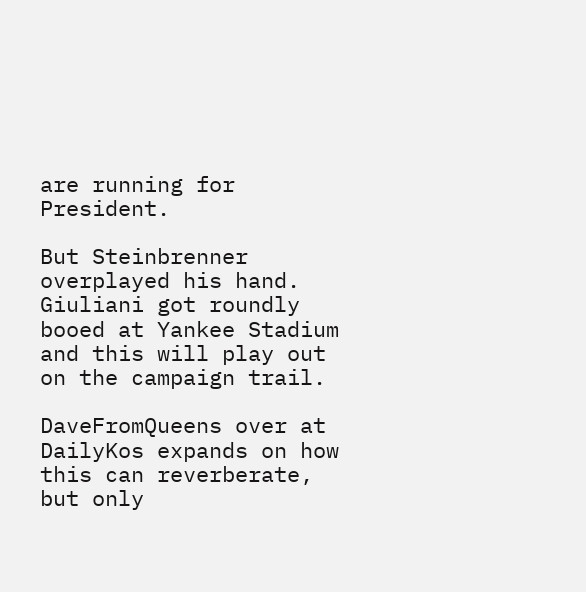are running for President.

But Steinbrenner overplayed his hand. Giuliani got roundly booed at Yankee Stadium and this will play out on the campaign trail.

DaveFromQueens over at DailyKos expands on how this can reverberate, but only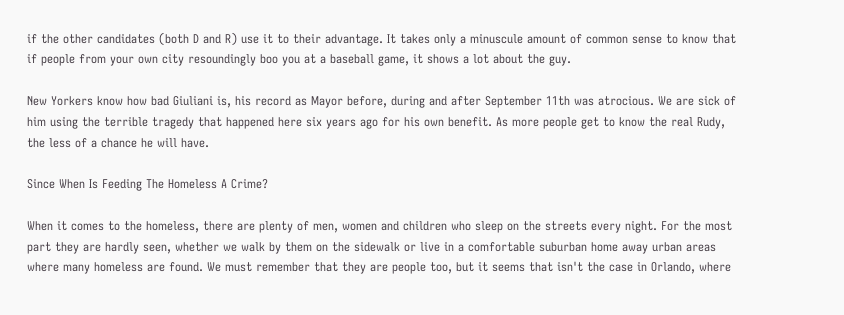if the other candidates (both D and R) use it to their advantage. It takes only a minuscule amount of common sense to know that if people from your own city resoundingly boo you at a baseball game, it shows a lot about the guy.

New Yorkers know how bad Giuliani is, his record as Mayor before, during and after September 11th was atrocious. We are sick of him using the terrible tragedy that happened here six years ago for his own benefit. As more people get to know the real Rudy, the less of a chance he will have.

Since When Is Feeding The Homeless A Crime?

When it comes to the homeless, there are plenty of men, women and children who sleep on the streets every night. For the most part they are hardly seen, whether we walk by them on the sidewalk or live in a comfortable suburban home away urban areas where many homeless are found. We must remember that they are people too, but it seems that isn't the case in Orlando, where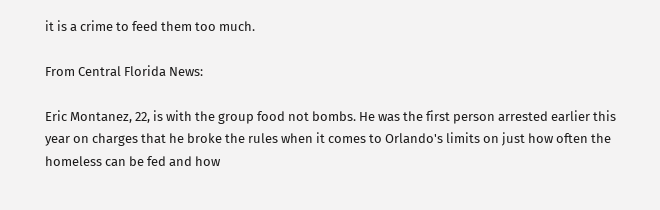it is a crime to feed them too much.

From Central Florida News:

Eric Montanez, 22, is with the group food not bombs. He was the first person arrested earlier this year on charges that he broke the rules when it comes to Orlando's limits on just how often the homeless can be fed and how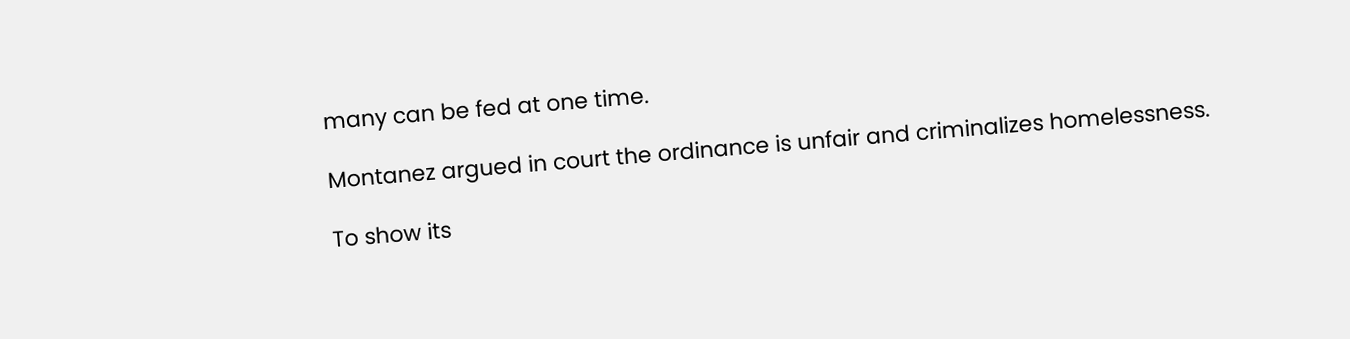many can be fed at one time.

Montanez argued in court the ordinance is unfair and criminalizes homelessness.

To show its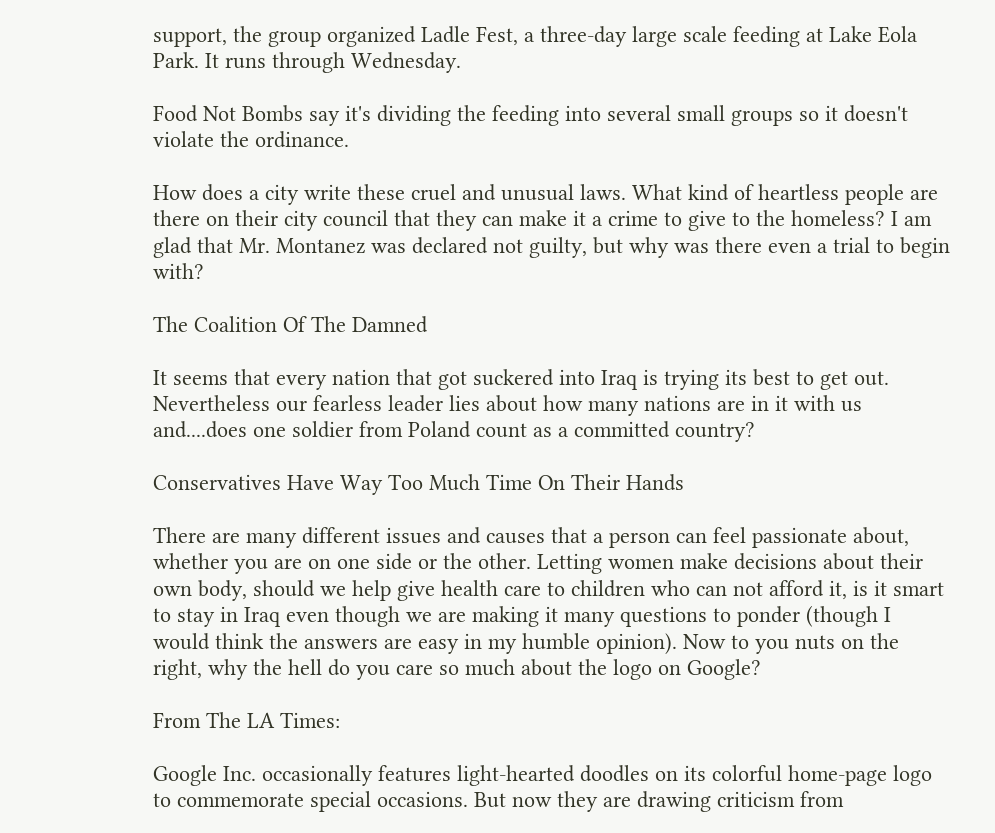support, the group organized Ladle Fest, a three-day large scale feeding at Lake Eola Park. It runs through Wednesday.

Food Not Bombs say it's dividing the feeding into several small groups so it doesn't violate the ordinance.

How does a city write these cruel and unusual laws. What kind of heartless people are there on their city council that they can make it a crime to give to the homeless? I am glad that Mr. Montanez was declared not guilty, but why was there even a trial to begin with?

The Coalition Of The Damned

It seems that every nation that got suckered into Iraq is trying its best to get out. Nevertheless our fearless leader lies about how many nations are in it with us and....does one soldier from Poland count as a committed country?

Conservatives Have Way Too Much Time On Their Hands

There are many different issues and causes that a person can feel passionate about, whether you are on one side or the other. Letting women make decisions about their own body, should we help give health care to children who can not afford it, is it smart to stay in Iraq even though we are making it many questions to ponder (though I would think the answers are easy in my humble opinion). Now to you nuts on the right, why the hell do you care so much about the logo on Google?

From The LA Times:

Google Inc. occasionally features light-hearted doodles on its colorful home-page logo to commemorate special occasions. But now they are drawing criticism from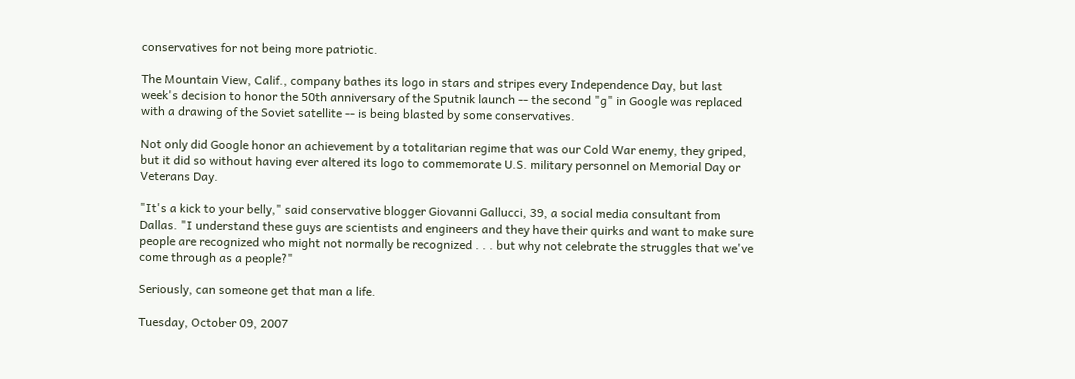conservatives for not being more patriotic.

The Mountain View, Calif., company bathes its logo in stars and stripes every Independence Day, but last week's decision to honor the 50th anniversary of the Sputnik launch -- the second "g" in Google was replaced with a drawing of the Soviet satellite -- is being blasted by some conservatives.

Not only did Google honor an achievement by a totalitarian regime that was our Cold War enemy, they griped, but it did so without having ever altered its logo to commemorate U.S. military personnel on Memorial Day or Veterans Day.

"It's a kick to your belly," said conservative blogger Giovanni Gallucci, 39, a social media consultant from Dallas. "I understand these guys are scientists and engineers and they have their quirks and want to make sure people are recognized who might not normally be recognized . . . but why not celebrate the struggles that we've come through as a people?"

Seriously, can someone get that man a life.

Tuesday, October 09, 2007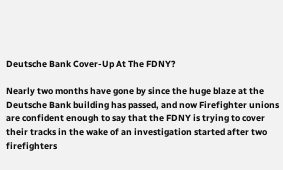Deutsche Bank Cover-Up At The FDNY?

Nearly two months have gone by since the huge blaze at the Deutsche Bank building has passed, and now Firefighter unions are confident enough to say that the FDNY is trying to cover their tracks in the wake of an investigation started after two firefighters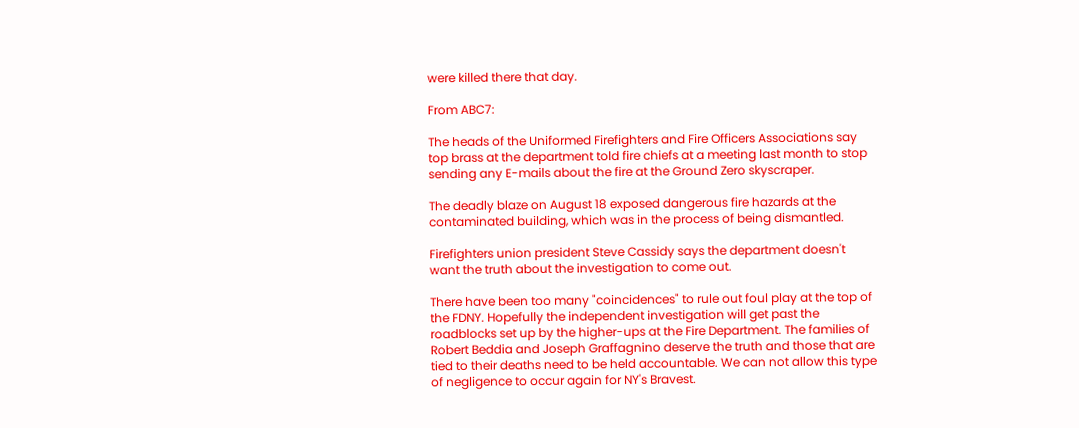were killed there that day.

From ABC7:

The heads of the Uniformed Firefighters and Fire Officers Associations say top brass at the department told fire chiefs at a meeting last month to stop sending any E-mails about the fire at the Ground Zero skyscraper.

The deadly blaze on August 18 exposed dangerous fire hazards at the contaminated building, which was in the process of being dismantled.

Firefighters union president Steve Cassidy says the department doesn't want the truth about the investigation to come out.

There have been too many "coincidences" to rule out foul play at the top of the FDNY. Hopefully the independent investigation will get past the roadblocks set up by the higher-ups at the Fire Department. The families of Robert Beddia and Joseph Graffagnino deserve the truth and those that are tied to their deaths need to be held accountable. We can not allow this type of negligence to occur again for NY's Bravest.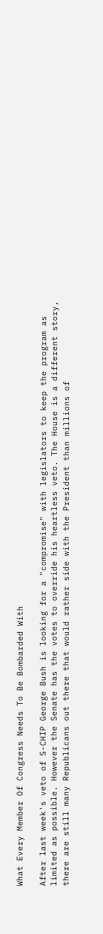What Every Member Of Congress Needs To Be Bombarded With

After last week's veto of S-CHIP George Bush is looking for a "compromise" with legislators to keep the program as limited as possible. However the Senate has the votes to override his heartless veto. The House is a different story, there are still many Republicans out there that would rather side with the President than millions of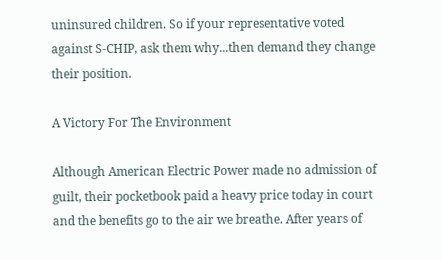uninsured children. So if your representative voted against S-CHIP, ask them why...then demand they change their position.

A Victory For The Environment

Although American Electric Power made no admission of guilt, their pocketbook paid a heavy price today in court and the benefits go to the air we breathe. After years of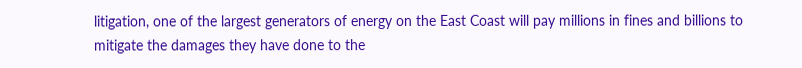litigation, one of the largest generators of energy on the East Coast will pay millions in fines and billions to mitigate the damages they have done to the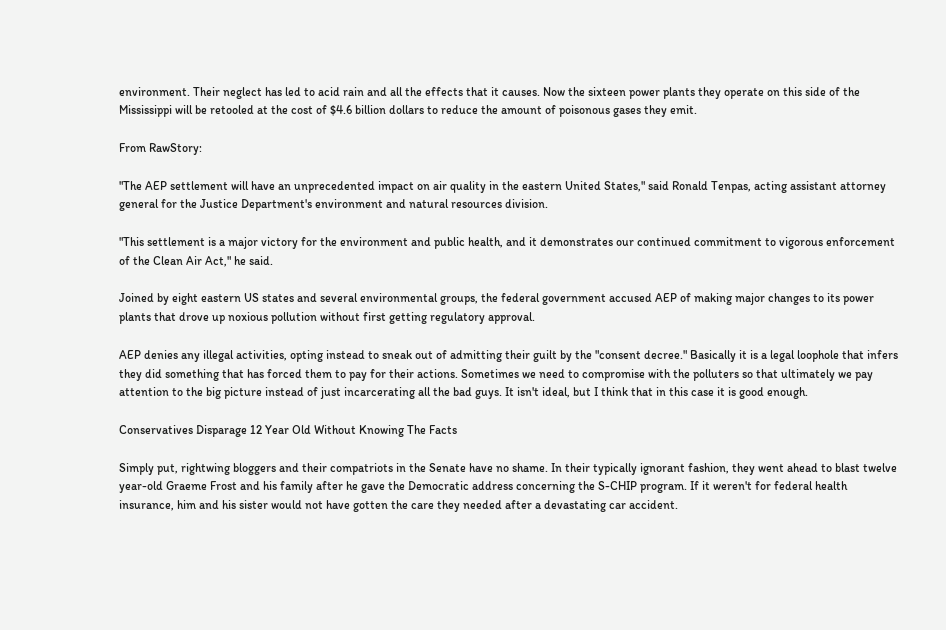environment. Their neglect has led to acid rain and all the effects that it causes. Now the sixteen power plants they operate on this side of the Mississippi will be retooled at the cost of $4.6 billion dollars to reduce the amount of poisonous gases they emit.

From RawStory:

"The AEP settlement will have an unprecedented impact on air quality in the eastern United States," said Ronald Tenpas, acting assistant attorney general for the Justice Department's environment and natural resources division.

"This settlement is a major victory for the environment and public health, and it demonstrates our continued commitment to vigorous enforcement of the Clean Air Act," he said.

Joined by eight eastern US states and several environmental groups, the federal government accused AEP of making major changes to its power plants that drove up noxious pollution without first getting regulatory approval.

AEP denies any illegal activities, opting instead to sneak out of admitting their guilt by the "consent decree." Basically it is a legal loophole that infers they did something that has forced them to pay for their actions. Sometimes we need to compromise with the polluters so that ultimately we pay attention to the big picture instead of just incarcerating all the bad guys. It isn't ideal, but I think that in this case it is good enough.

Conservatives Disparage 12 Year Old Without Knowing The Facts

Simply put, rightwing bloggers and their compatriots in the Senate have no shame. In their typically ignorant fashion, they went ahead to blast twelve year-old Graeme Frost and his family after he gave the Democratic address concerning the S-CHIP program. If it weren't for federal health insurance, him and his sister would not have gotten the care they needed after a devastating car accident.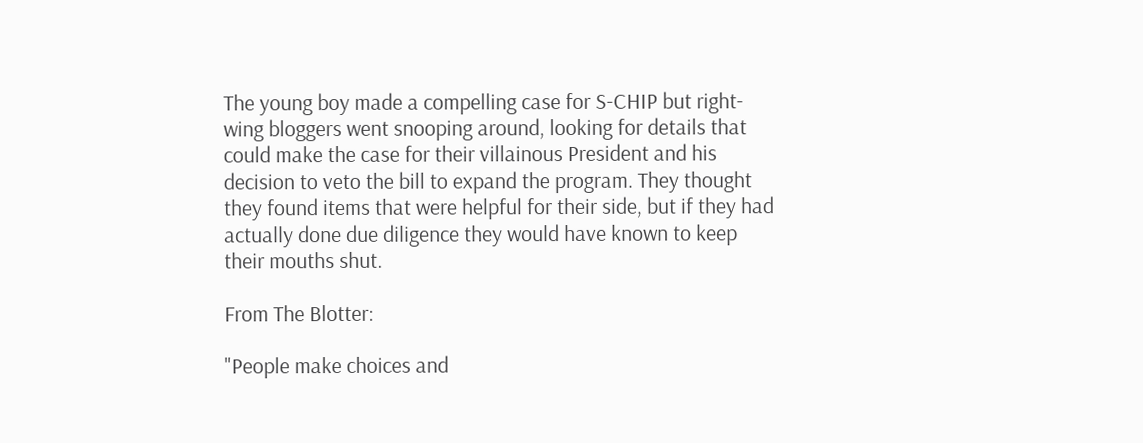The young boy made a compelling case for S-CHIP but right-wing bloggers went snooping around, looking for details that could make the case for their villainous President and his decision to veto the bill to expand the program. They thought they found items that were helpful for their side, but if they had actually done due diligence they would have known to keep their mouths shut.

From The Blotter:

"People make choices and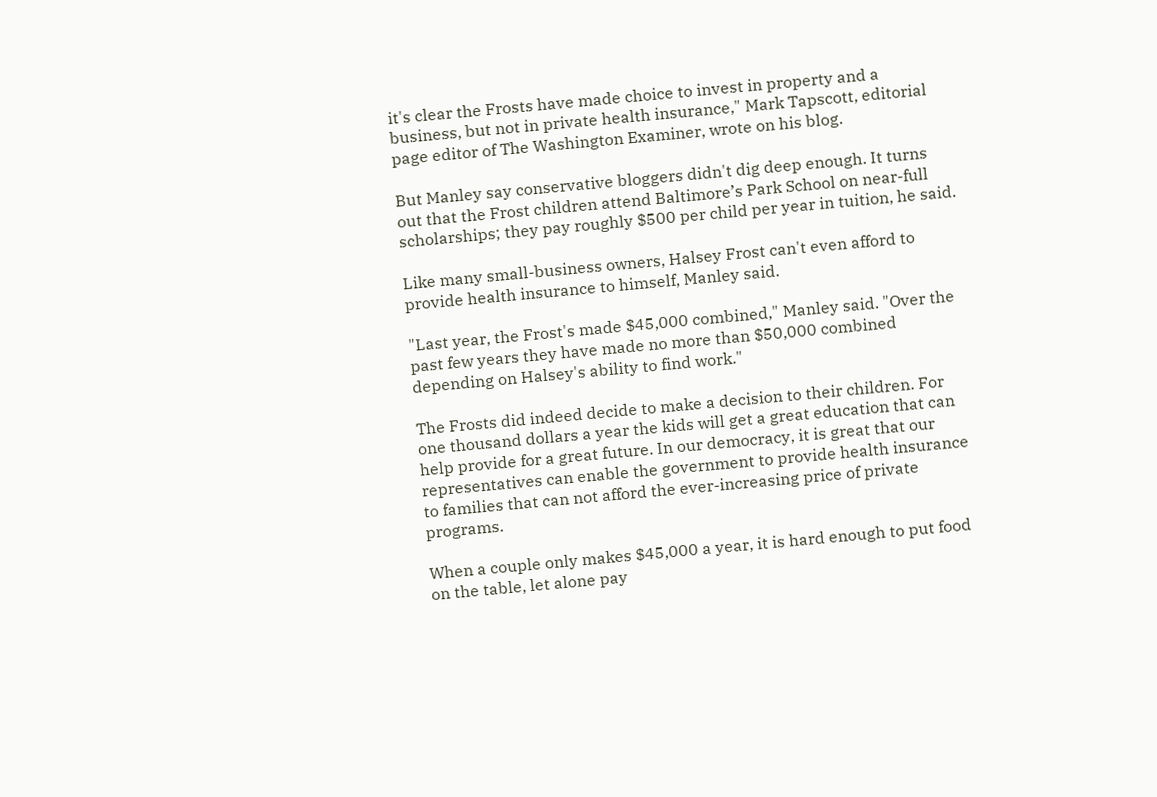it's clear the Frosts have made choice to invest in property and a business, but not in private health insurance," Mark Tapscott, editorial page editor of The Washington Examiner, wrote on his blog.

But Manley say conservative bloggers didn't dig deep enough. It turns out that the Frost children attend Baltimore’s Park School on near-full scholarships; they pay roughly $500 per child per year in tuition, he said.

Like many small-business owners, Halsey Frost can't even afford to provide health insurance to himself, Manley said.

"Last year, the Frost's made $45,000 combined," Manley said. "Over the past few years they have made no more than $50,000 combined depending on Halsey's ability to find work."

The Frosts did indeed decide to make a decision to their children. For one thousand dollars a year the kids will get a great education that can help provide for a great future. In our democracy, it is great that our representatives can enable the government to provide health insurance to families that can not afford the ever-increasing price of private programs.

When a couple only makes $45,000 a year, it is hard enough to put food on the table, let alone pay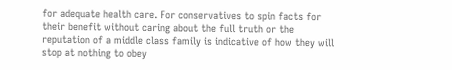for adequate health care. For conservatives to spin facts for their benefit without caring about the full truth or the reputation of a middle class family is indicative of how they will stop at nothing to obey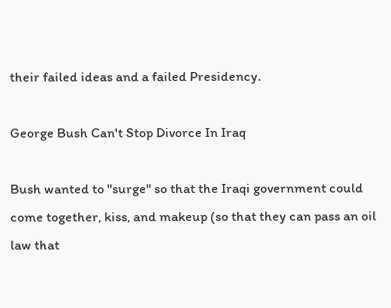their failed ideas and a failed Presidency.

George Bush Can't Stop Divorce In Iraq

Bush wanted to "surge" so that the Iraqi government could come together, kiss, and makeup (so that they can pass an oil law that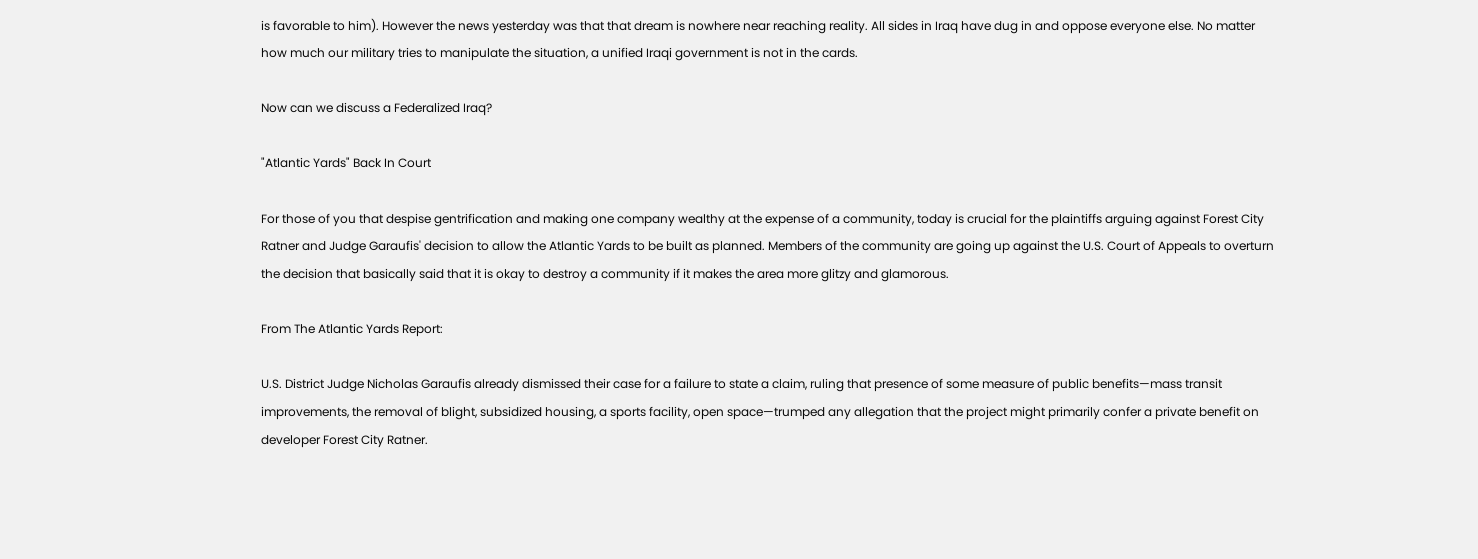is favorable to him). However the news yesterday was that that dream is nowhere near reaching reality. All sides in Iraq have dug in and oppose everyone else. No matter how much our military tries to manipulate the situation, a unified Iraqi government is not in the cards.

Now can we discuss a Federalized Iraq?

"Atlantic Yards" Back In Court

For those of you that despise gentrification and making one company wealthy at the expense of a community, today is crucial for the plaintiffs arguing against Forest City Ratner and Judge Garaufis' decision to allow the Atlantic Yards to be built as planned. Members of the community are going up against the U.S. Court of Appeals to overturn the decision that basically said that it is okay to destroy a community if it makes the area more glitzy and glamorous.

From The Atlantic Yards Report:

U.S. District Judge Nicholas Garaufis already dismissed their case for a failure to state a claim, ruling that presence of some measure of public benefits—mass transit improvements, the removal of blight, subsidized housing, a sports facility, open space—trumped any allegation that the project might primarily confer a private benefit on developer Forest City Ratner.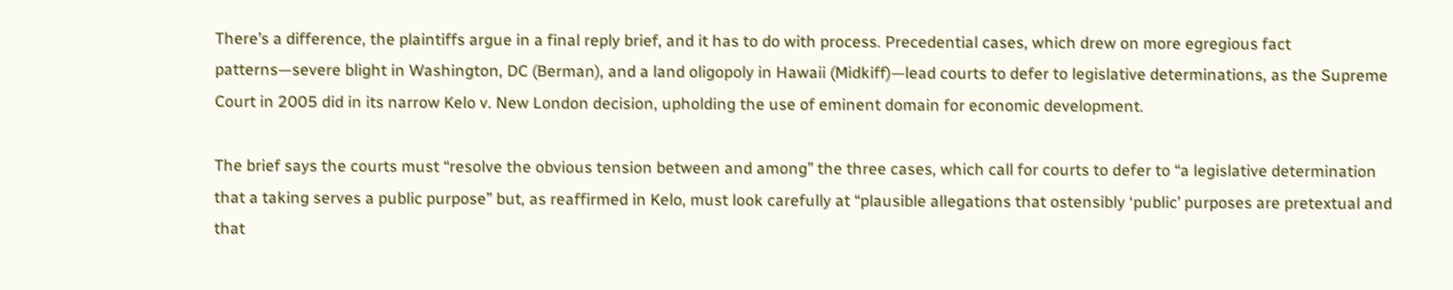There’s a difference, the plaintiffs argue in a final reply brief, and it has to do with process. Precedential cases, which drew on more egregious fact patterns—severe blight in Washington, DC (Berman), and a land oligopoly in Hawaii (Midkiff)—lead courts to defer to legislative determinations, as the Supreme Court in 2005 did in its narrow Kelo v. New London decision, upholding the use of eminent domain for economic development.

The brief says the courts must “resolve the obvious tension between and among” the three cases, which call for courts to defer to “a legislative determination that a taking serves a public purpose” but, as reaffirmed in Kelo, must look carefully at “plausible allegations that ostensibly ‘public’ purposes are pretextual and that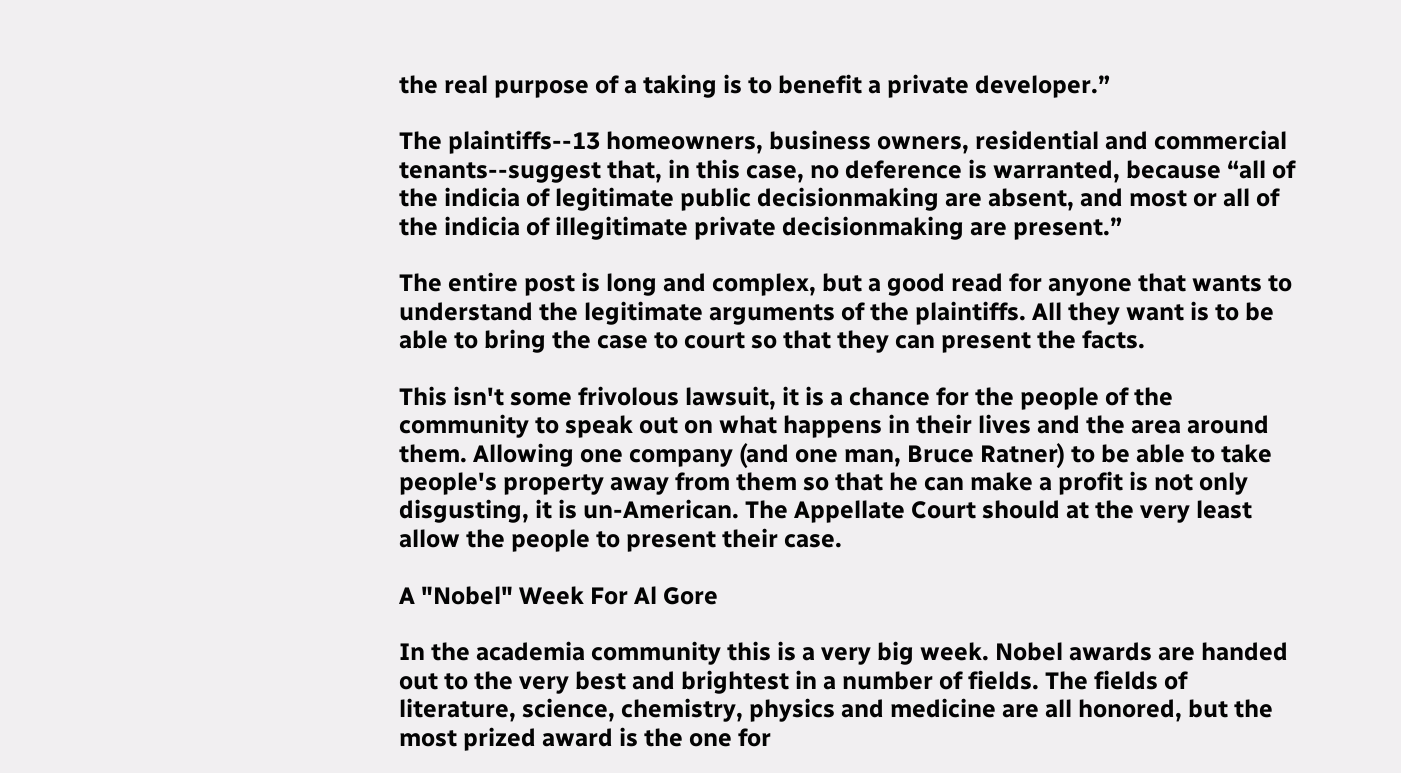the real purpose of a taking is to benefit a private developer.”

The plaintiffs--13 homeowners, business owners, residential and commercial tenants--suggest that, in this case, no deference is warranted, because “all of the indicia of legitimate public decisionmaking are absent, and most or all of the indicia of illegitimate private decisionmaking are present.”

The entire post is long and complex, but a good read for anyone that wants to understand the legitimate arguments of the plaintiffs. All they want is to be able to bring the case to court so that they can present the facts.

This isn't some frivolous lawsuit, it is a chance for the people of the community to speak out on what happens in their lives and the area around them. Allowing one company (and one man, Bruce Ratner) to be able to take people's property away from them so that he can make a profit is not only disgusting, it is un-American. The Appellate Court should at the very least allow the people to present their case.

A "Nobel" Week For Al Gore

In the academia community this is a very big week. Nobel awards are handed out to the very best and brightest in a number of fields. The fields of literature, science, chemistry, physics and medicine are all honored, but the most prized award is the one for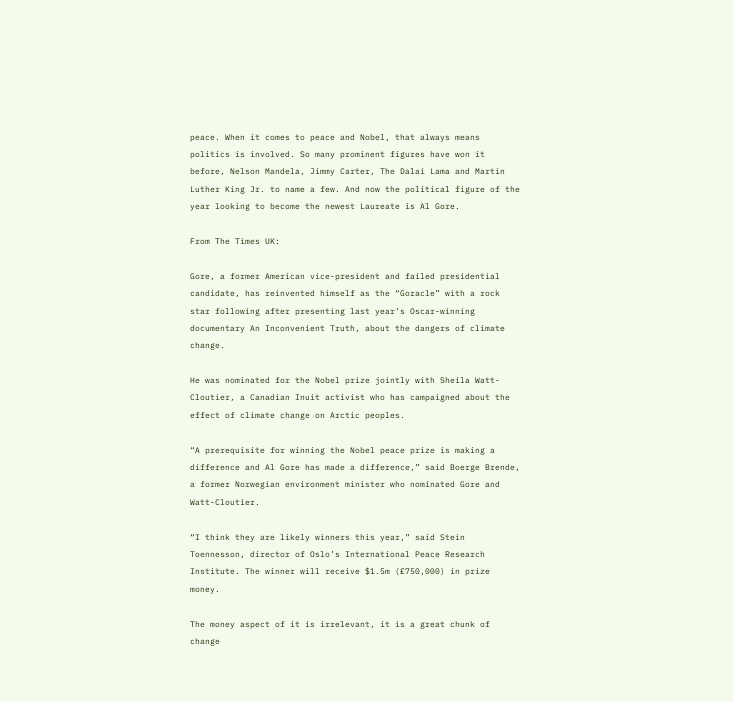peace. When it comes to peace and Nobel, that always means politics is involved. So many prominent figures have won it before, Nelson Mandela, Jimmy Carter, The Dalai Lama and Martin Luther King Jr. to name a few. And now the political figure of the year looking to become the newest Laureate is Al Gore.

From The Times UK:

Gore, a former American vice-president and failed presidential candidate, has reinvented himself as the “Goracle” with a rock star following after presenting last year’s Oscar-winning documentary An Inconvenient Truth, about the dangers of climate change.

He was nominated for the Nobel prize jointly with Sheila Watt-Cloutier, a Canadian Inuit activist who has campaigned about the effect of climate change on Arctic peoples.

“A prerequisite for winning the Nobel peace prize is making a difference and Al Gore has made a difference,” said Boerge Brende, a former Norwegian environment minister who nominated Gore and Watt-Cloutier.

“I think they are likely winners this year,” said Stein Toennesson, director of Oslo’s International Peace Research Institute. The winner will receive $1.5m (£750,000) in prize money.

The money aspect of it is irrelevant, it is a great chunk of change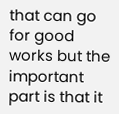that can go for good works but the important part is that it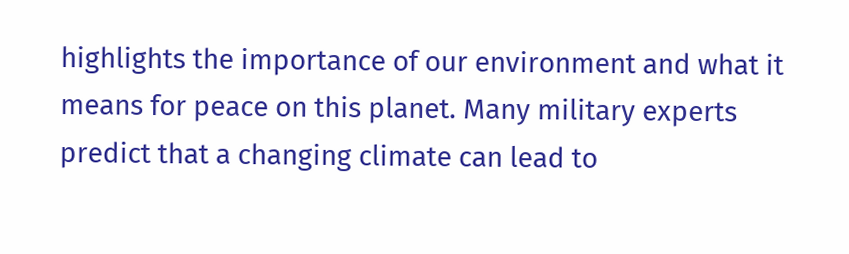highlights the importance of our environment and what it means for peace on this planet. Many military experts predict that a changing climate can lead to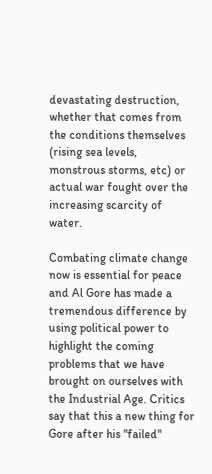devastating destruction, whether that comes from the conditions themselves (rising sea levels, monstrous storms, etc) or actual war fought over the increasing scarcity of water.

Combating climate change now is essential for peace and Al Gore has made a tremendous difference by using political power to highlight the coming problems that we have brought on ourselves with the Industrial Age. Critics say that this a new thing for Gore after his "failed"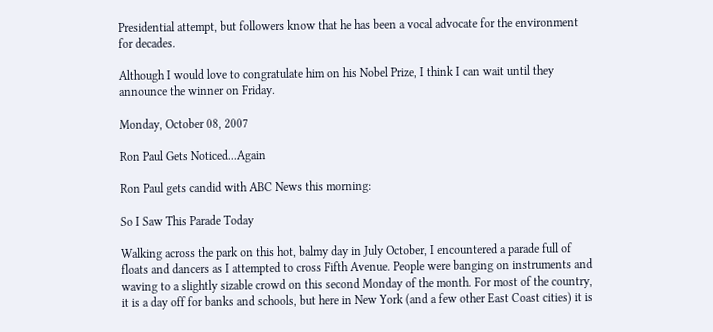Presidential attempt, but followers know that he has been a vocal advocate for the environment for decades.

Although I would love to congratulate him on his Nobel Prize, I think I can wait until they announce the winner on Friday.

Monday, October 08, 2007

Ron Paul Gets Noticed...Again

Ron Paul gets candid with ABC News this morning:

So I Saw This Parade Today

Walking across the park on this hot, balmy day in July October, I encountered a parade full of floats and dancers as I attempted to cross Fifth Avenue. People were banging on instruments and waving to a slightly sizable crowd on this second Monday of the month. For most of the country, it is a day off for banks and schools, but here in New York (and a few other East Coast cities) it is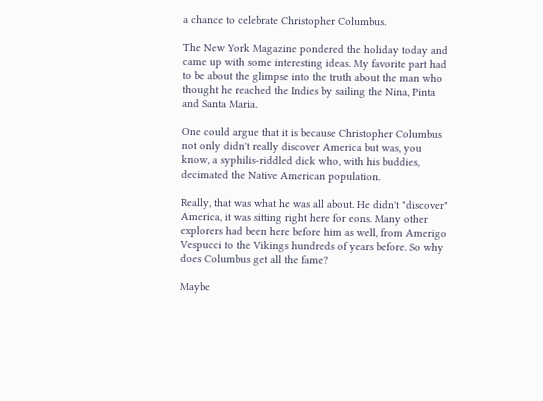a chance to celebrate Christopher Columbus.

The New York Magazine pondered the holiday today and came up with some interesting ideas. My favorite part had to be about the glimpse into the truth about the man who thought he reached the Indies by sailing the Nina, Pinta and Santa Maria.

One could argue that it is because Christopher Columbus not only didn't really discover America but was, you know, a syphilis-riddled dick who, with his buddies, decimated the Native American population.

Really, that was what he was all about. He didn't "discover" America, it was sitting right here for eons. Many other explorers had been here before him as well, from Amerigo Vespucci to the Vikings hundreds of years before. So why does Columbus get all the fame?

Maybe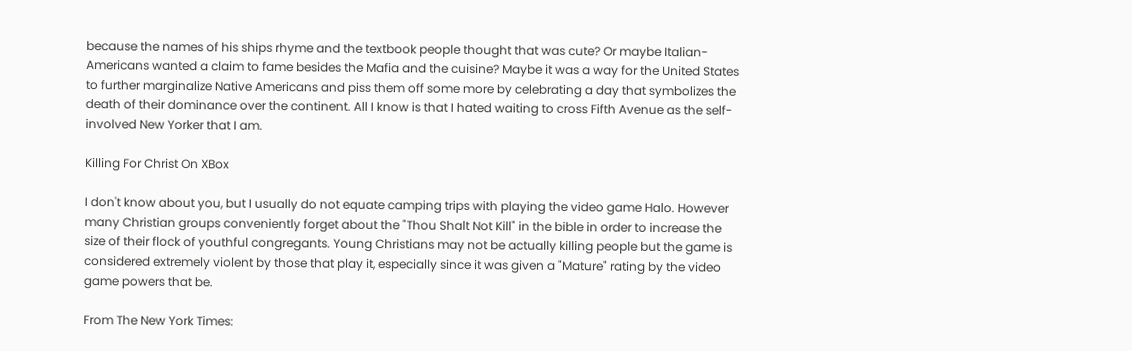because the names of his ships rhyme and the textbook people thought that was cute? Or maybe Italian-Americans wanted a claim to fame besides the Mafia and the cuisine? Maybe it was a way for the United States to further marginalize Native Americans and piss them off some more by celebrating a day that symbolizes the death of their dominance over the continent. All I know is that I hated waiting to cross Fifth Avenue as the self-involved New Yorker that I am.

Killing For Christ On XBox

I don't know about you, but I usually do not equate camping trips with playing the video game Halo. However many Christian groups conveniently forget about the "Thou Shalt Not Kill" in the bible in order to increase the size of their flock of youthful congregants. Young Christians may not be actually killing people but the game is considered extremely violent by those that play it, especially since it was given a "Mature" rating by the video game powers that be.

From The New York Times: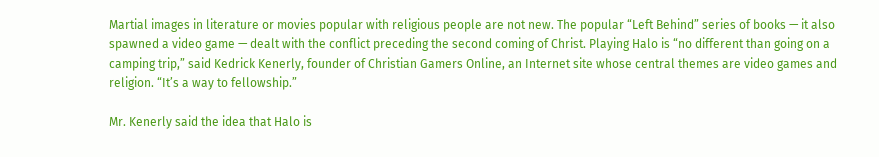Martial images in literature or movies popular with religious people are not new. The popular “Left Behind” series of books — it also spawned a video game — dealt with the conflict preceding the second coming of Christ. Playing Halo is “no different than going on a camping trip,” said Kedrick Kenerly, founder of Christian Gamers Online, an Internet site whose central themes are video games and religion. “It’s a way to fellowship.”

Mr. Kenerly said the idea that Halo is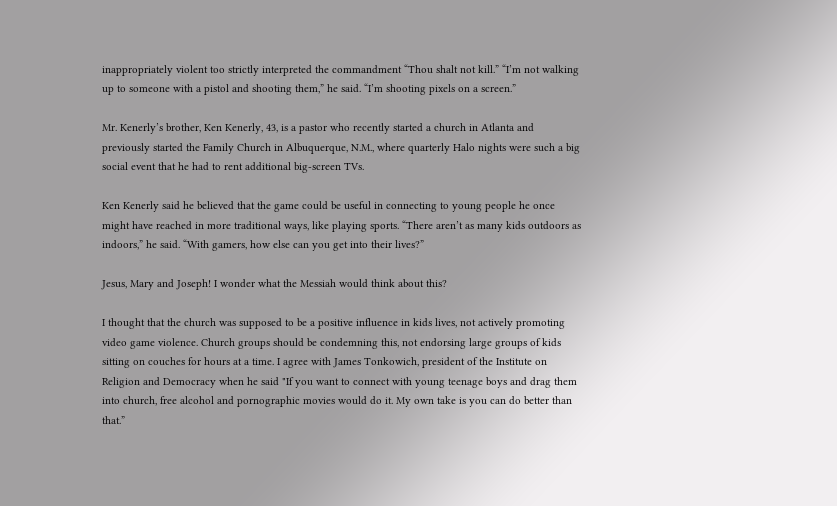inappropriately violent too strictly interpreted the commandment “Thou shalt not kill.” “I’m not walking up to someone with a pistol and shooting them,” he said. “I’m shooting pixels on a screen.”

Mr. Kenerly’s brother, Ken Kenerly, 43, is a pastor who recently started a church in Atlanta and previously started the Family Church in Albuquerque, N.M., where quarterly Halo nights were such a big social event that he had to rent additional big-screen TVs.

Ken Kenerly said he believed that the game could be useful in connecting to young people he once might have reached in more traditional ways, like playing sports. “There aren’t as many kids outdoors as indoors,” he said. “With gamers, how else can you get into their lives?”

Jesus, Mary and Joseph! I wonder what the Messiah would think about this?

I thought that the church was supposed to be a positive influence in kids lives, not actively promoting video game violence. Church groups should be condemning this, not endorsing large groups of kids sitting on couches for hours at a time. I agree with James Tonkowich, president of the Institute on Religion and Democracy when he said "If you want to connect with young teenage boys and drag them into church, free alcohol and pornographic movies would do it. My own take is you can do better than that.”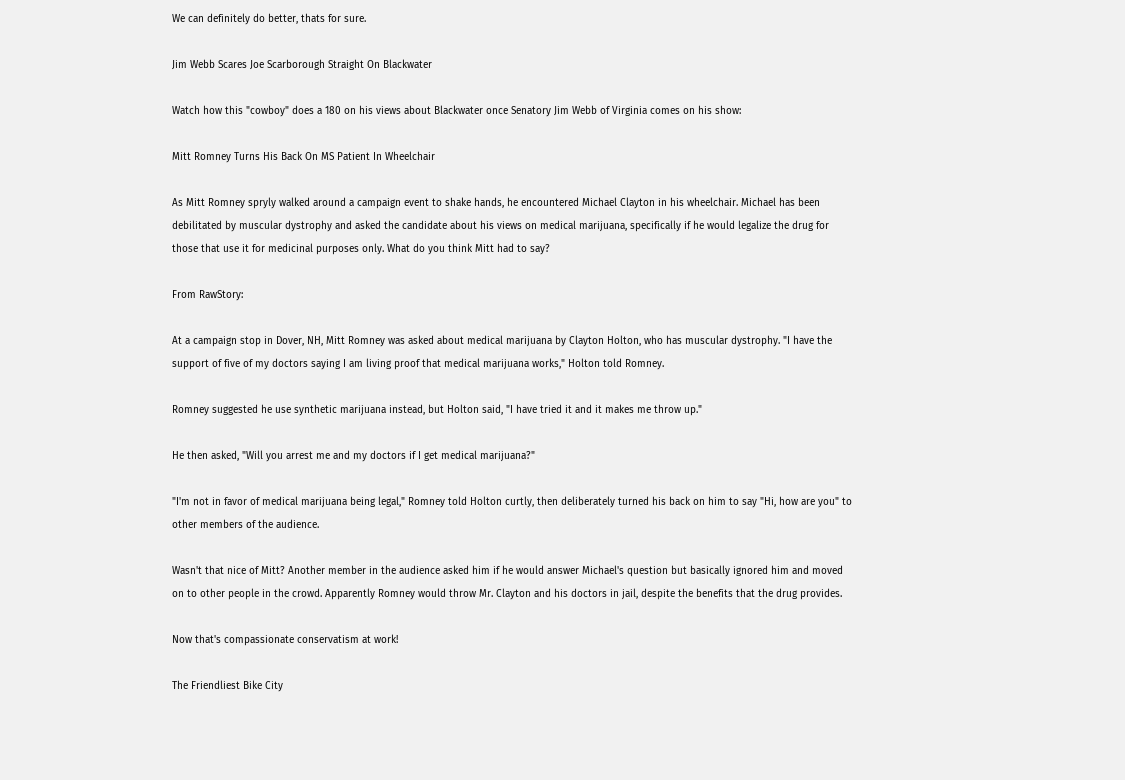We can definitely do better, thats for sure.

Jim Webb Scares Joe Scarborough Straight On Blackwater

Watch how this "cowboy" does a 180 on his views about Blackwater once Senatory Jim Webb of Virginia comes on his show:

Mitt Romney Turns His Back On MS Patient In Wheelchair

As Mitt Romney spryly walked around a campaign event to shake hands, he encountered Michael Clayton in his wheelchair. Michael has been debilitated by muscular dystrophy and asked the candidate about his views on medical marijuana, specifically if he would legalize the drug for those that use it for medicinal purposes only. What do you think Mitt had to say?

From RawStory:

At a campaign stop in Dover, NH, Mitt Romney was asked about medical marijuana by Clayton Holton, who has muscular dystrophy. "I have the support of five of my doctors saying I am living proof that medical marijuana works," Holton told Romney.

Romney suggested he use synthetic marijuana instead, but Holton said, "I have tried it and it makes me throw up."

He then asked, "Will you arrest me and my doctors if I get medical marijuana?"

"I'm not in favor of medical marijuana being legal," Romney told Holton curtly, then deliberately turned his back on him to say "Hi, how are you" to other members of the audience.

Wasn't that nice of Mitt? Another member in the audience asked him if he would answer Michael's question but basically ignored him and moved on to other people in the crowd. Apparently Romney would throw Mr. Clayton and his doctors in jail, despite the benefits that the drug provides.

Now that's compassionate conservatism at work!

The Friendliest Bike City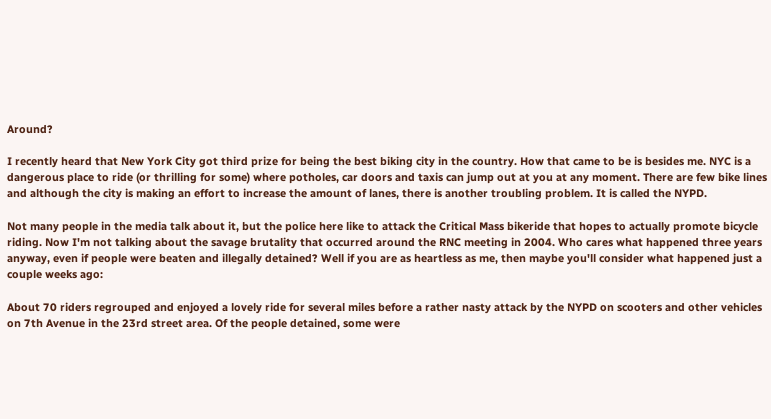Around?

I recently heard that New York City got third prize for being the best biking city in the country. How that came to be is besides me. NYC is a dangerous place to ride (or thrilling for some) where potholes, car doors and taxis can jump out at you at any moment. There are few bike lines and although the city is making an effort to increase the amount of lanes, there is another troubling problem. It is called the NYPD.

Not many people in the media talk about it, but the police here like to attack the Critical Mass bikeride that hopes to actually promote bicycle riding. Now I'm not talking about the savage brutality that occurred around the RNC meeting in 2004. Who cares what happened three years anyway, even if people were beaten and illegally detained? Well if you are as heartless as me, then maybe you'll consider what happened just a couple weeks ago:

About 70 riders regrouped and enjoyed a lovely ride for several miles before a rather nasty attack by the NYPD on scooters and other vehicles on 7th Avenue in the 23rd street area. Of the people detained, some were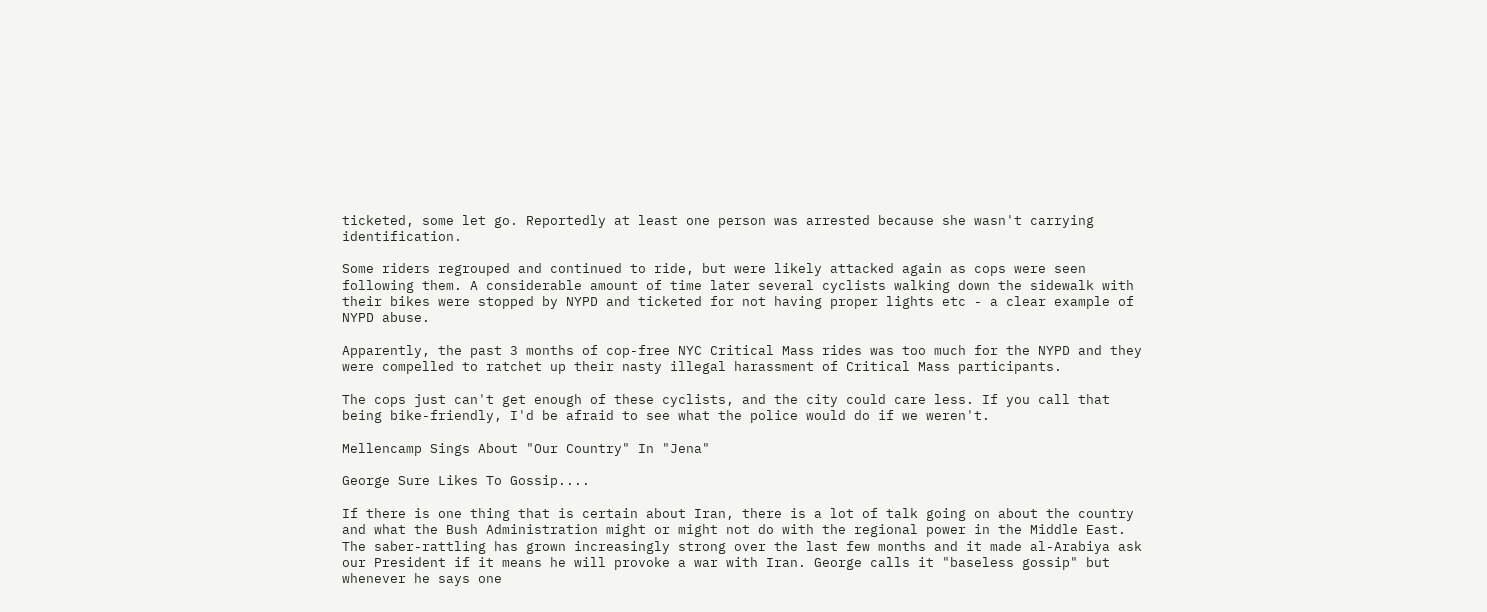ticketed, some let go. Reportedly at least one person was arrested because she wasn't carrying identification.

Some riders regrouped and continued to ride, but were likely attacked again as cops were seen following them. A considerable amount of time later several cyclists walking down the sidewalk with their bikes were stopped by NYPD and ticketed for not having proper lights etc - a clear example of NYPD abuse.

Apparently, the past 3 months of cop-free NYC Critical Mass rides was too much for the NYPD and they were compelled to ratchet up their nasty illegal harassment of Critical Mass participants.

The cops just can't get enough of these cyclists, and the city could care less. If you call that being bike-friendly, I'd be afraid to see what the police would do if we weren't.

Mellencamp Sings About "Our Country" In "Jena"

George Sure Likes To Gossip....

If there is one thing that is certain about Iran, there is a lot of talk going on about the country and what the Bush Administration might or might not do with the regional power in the Middle East. The saber-rattling has grown increasingly strong over the last few months and it made al-Arabiya ask our President if it means he will provoke a war with Iran. George calls it "baseless gossip" but whenever he says one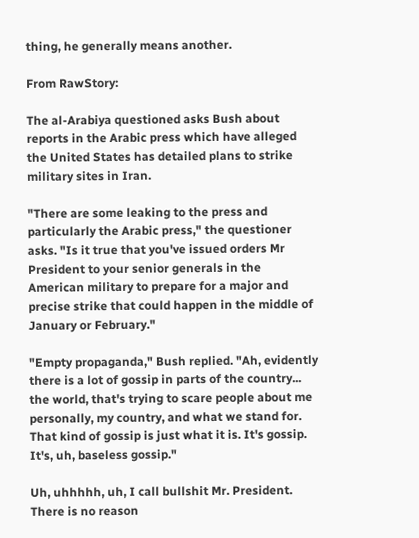thing, he generally means another.

From RawStory:

The al-Arabiya questioned asks Bush about reports in the Arabic press which have alleged the United States has detailed plans to strike military sites in Iran.

"There are some leaking to the press and particularly the Arabic press," the questioner asks. "Is it true that you've issued orders Mr President to your senior generals in the American military to prepare for a major and precise strike that could happen in the middle of January or February."

"Empty propaganda," Bush replied. "Ah, evidently there is a lot of gossip in parts of the country... the world, that's trying to scare people about me personally, my country, and what we stand for. That kind of gossip is just what it is. It's gossip. It's, uh, baseless gossip."

Uh, uhhhhh, uh, I call bullshit Mr. President. There is no reason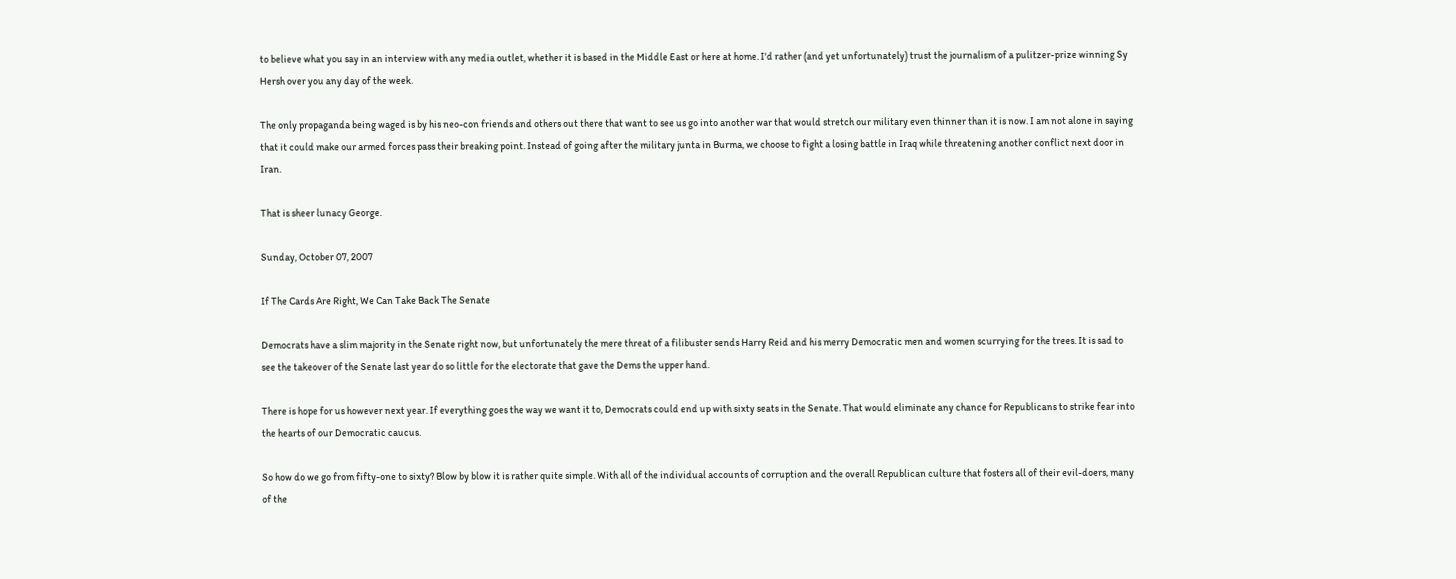to believe what you say in an interview with any media outlet, whether it is based in the Middle East or here at home. I'd rather (and yet unfortunately) trust the journalism of a pulitzer-prize winning Sy Hersh over you any day of the week.

The only propaganda being waged is by his neo-con friends and others out there that want to see us go into another war that would stretch our military even thinner than it is now. I am not alone in saying that it could make our armed forces pass their breaking point. Instead of going after the military junta in Burma, we choose to fight a losing battle in Iraq while threatening another conflict next door in Iran.

That is sheer lunacy George.

Sunday, October 07, 2007

If The Cards Are Right, We Can Take Back The Senate

Democrats have a slim majority in the Senate right now, but unfortunately the mere threat of a filibuster sends Harry Reid and his merry Democratic men and women scurrying for the trees. It is sad to see the takeover of the Senate last year do so little for the electorate that gave the Dems the upper hand.

There is hope for us however next year. If everything goes the way we want it to, Democrats could end up with sixty seats in the Senate. That would eliminate any chance for Republicans to strike fear into the hearts of our Democratic caucus.

So how do we go from fifty-one to sixty? Blow by blow it is rather quite simple. With all of the individual accounts of corruption and the overall Republican culture that fosters all of their evil-doers, many of the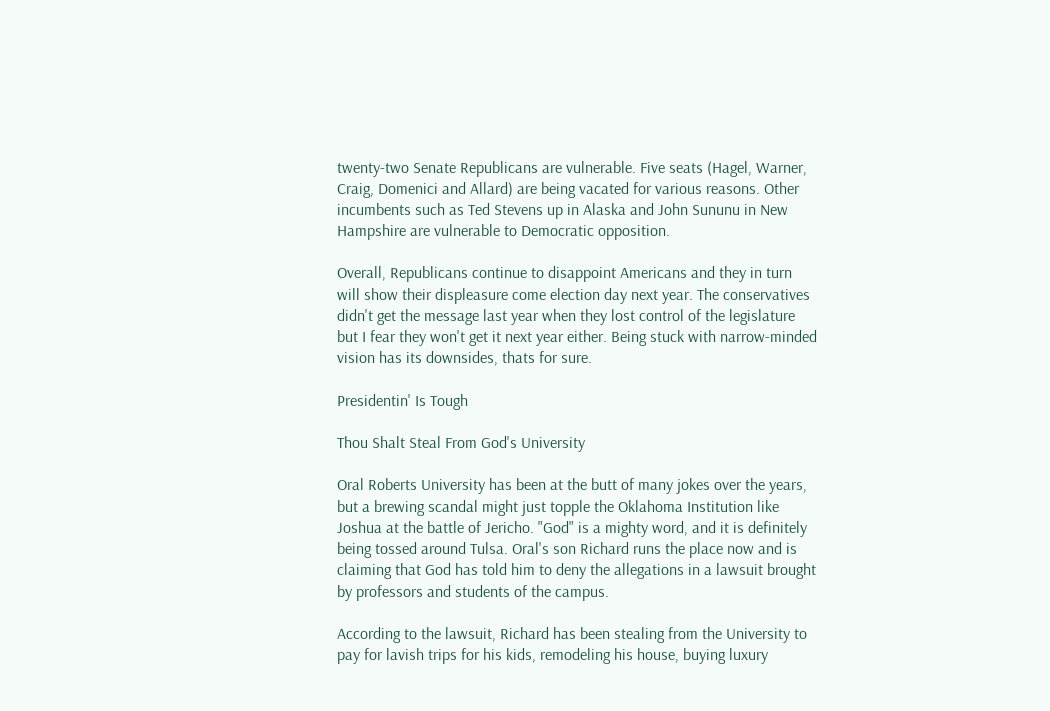twenty-two Senate Republicans are vulnerable. Five seats (Hagel, Warner, Craig, Domenici and Allard) are being vacated for various reasons. Other incumbents such as Ted Stevens up in Alaska and John Sununu in New Hampshire are vulnerable to Democratic opposition.

Overall, Republicans continue to disappoint Americans and they in turn will show their displeasure come election day next year. The conservatives didn't get the message last year when they lost control of the legislature but I fear they won't get it next year either. Being stuck with narrow-minded vision has its downsides, thats for sure.

Presidentin' Is Tough

Thou Shalt Steal From God's University

Oral Roberts University has been at the butt of many jokes over the years, but a brewing scandal might just topple the Oklahoma Institution like Joshua at the battle of Jericho. "God" is a mighty word, and it is definitely being tossed around Tulsa. Oral's son Richard runs the place now and is claiming that God has told him to deny the allegations in a lawsuit brought by professors and students of the campus.

According to the lawsuit, Richard has been stealing from the University to pay for lavish trips for his kids, remodeling his house, buying luxury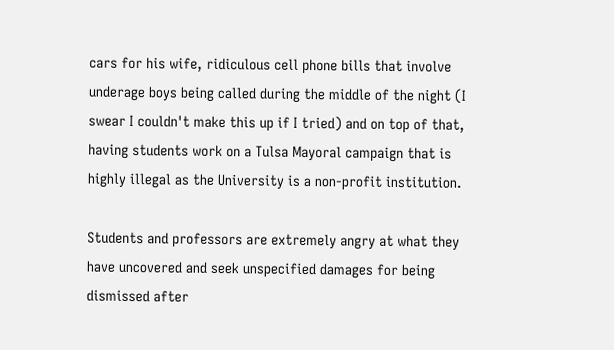cars for his wife, ridiculous cell phone bills that involve underage boys being called during the middle of the night (I swear I couldn't make this up if I tried) and on top of that, having students work on a Tulsa Mayoral campaign that is highly illegal as the University is a non-profit institution.

Students and professors are extremely angry at what they have uncovered and seek unspecified damages for being dismissed after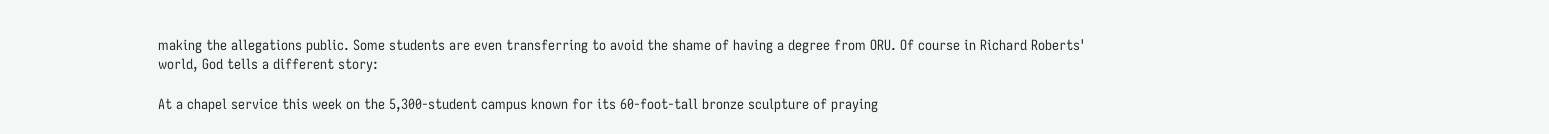making the allegations public. Some students are even transferring to avoid the shame of having a degree from ORU. Of course in Richard Roberts' world, God tells a different story:

At a chapel service this week on the 5,300-student campus known for its 60-foot-tall bronze sculpture of praying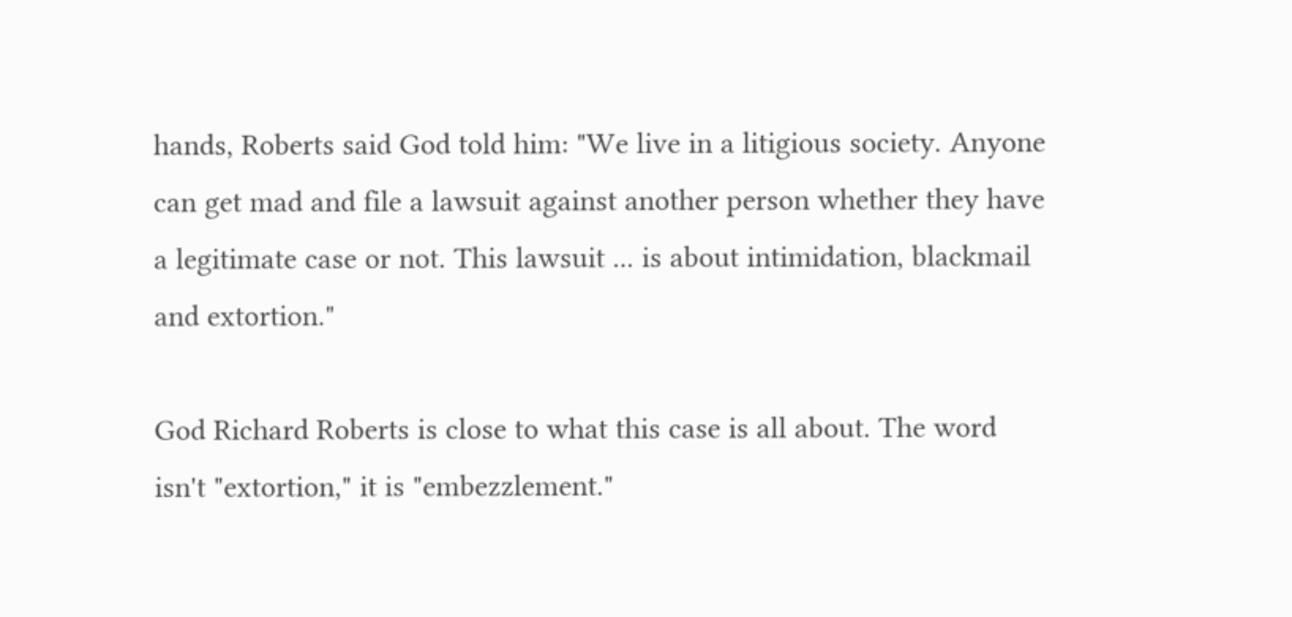hands, Roberts said God told him: "We live in a litigious society. Anyone can get mad and file a lawsuit against another person whether they have a legitimate case or not. This lawsuit ... is about intimidation, blackmail and extortion."

God Richard Roberts is close to what this case is all about. The word isn't "extortion," it is "embezzlement."